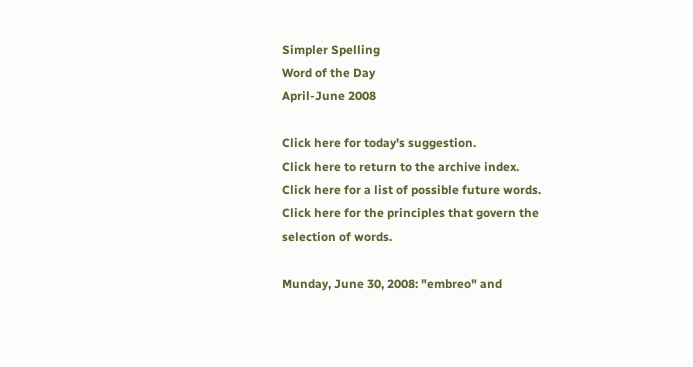Simpler Spelling
Word of the Day
April-June 2008

Click here for today's suggestion.
Click here to return to the archive index.
Click here for a list of possible future words.
Click here for the principles that govern the selection of words.

Munday, June 30, 2008: "embreo" and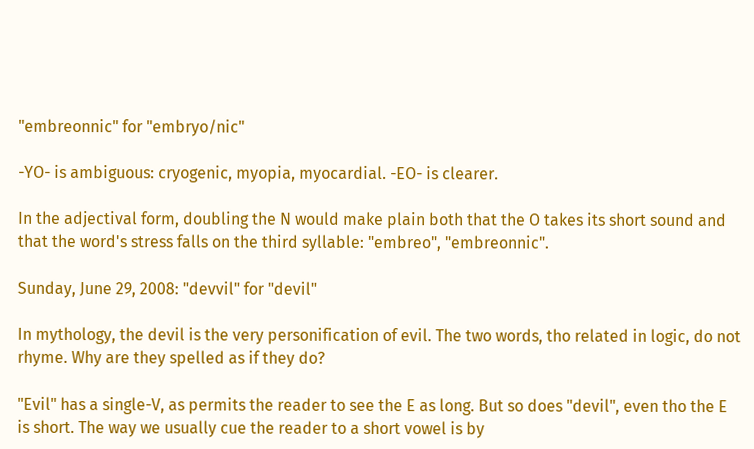"embreonnic" for "embryo/nic"

-YO- is ambiguous: cryogenic, myopia, myocardial. -EO- is clearer.

In the adjectival form, doubling the N would make plain both that the O takes its short sound and that the word's stress falls on the third syllable: "embreo", "embreonnic".

Sunday, June 29, 2008: "devvil" for "devil"

In mythology, the devil is the very personification of evil. The two words, tho related in logic, do not rhyme. Why are they spelled as if they do?

"Evil" has a single-V, as permits the reader to see the E as long. But so does "devil", even tho the E is short. The way we usually cue the reader to a short vowel is by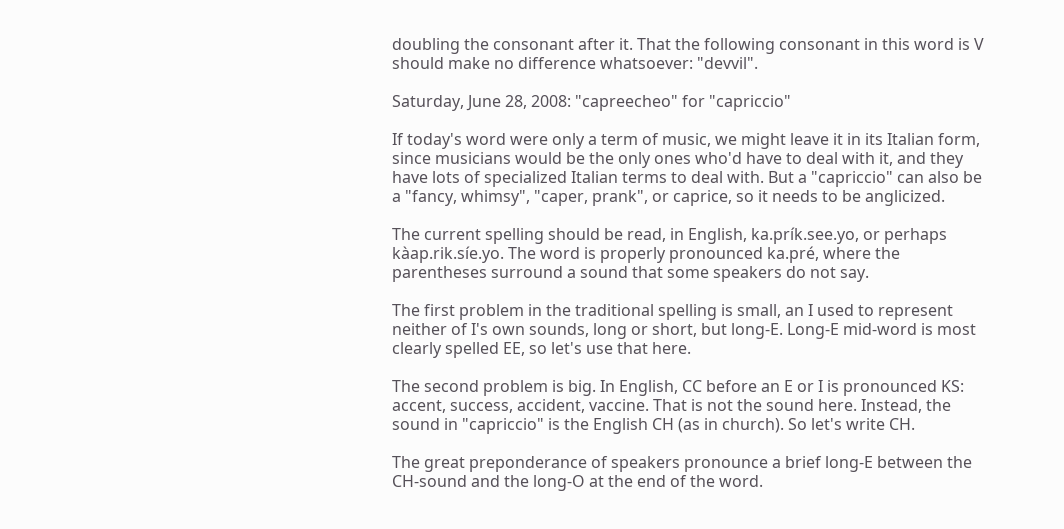doubling the consonant after it. That the following consonant in this word is V should make no difference whatsoever: "devvil".

Saturday, June 28, 2008: "capreecheo" for "capriccio"

If today's word were only a term of music, we might leave it in its Italian form, since musicians would be the only ones who'd have to deal with it, and they have lots of specialized Italian terms to deal with. But a "capriccio" can also be a "fancy, whimsy", "caper, prank", or caprice, so it needs to be anglicized.

The current spelling should be read, in English, ka.prík.see.yo, or perhaps kàap.rik.síe.yo. The word is properly pronounced ka.pré, where the parentheses surround a sound that some speakers do not say.

The first problem in the traditional spelling is small, an I used to represent neither of I's own sounds, long or short, but long-E. Long-E mid-word is most clearly spelled EE, so let's use that here.

The second problem is big. In English, CC before an E or I is pronounced KS: accent, success, accident, vaccine. That is not the sound here. Instead, the sound in "capriccio" is the English CH (as in church). So let's write CH.

The great preponderance of speakers pronounce a brief long-E between the CH-sound and the long-O at the end of the word.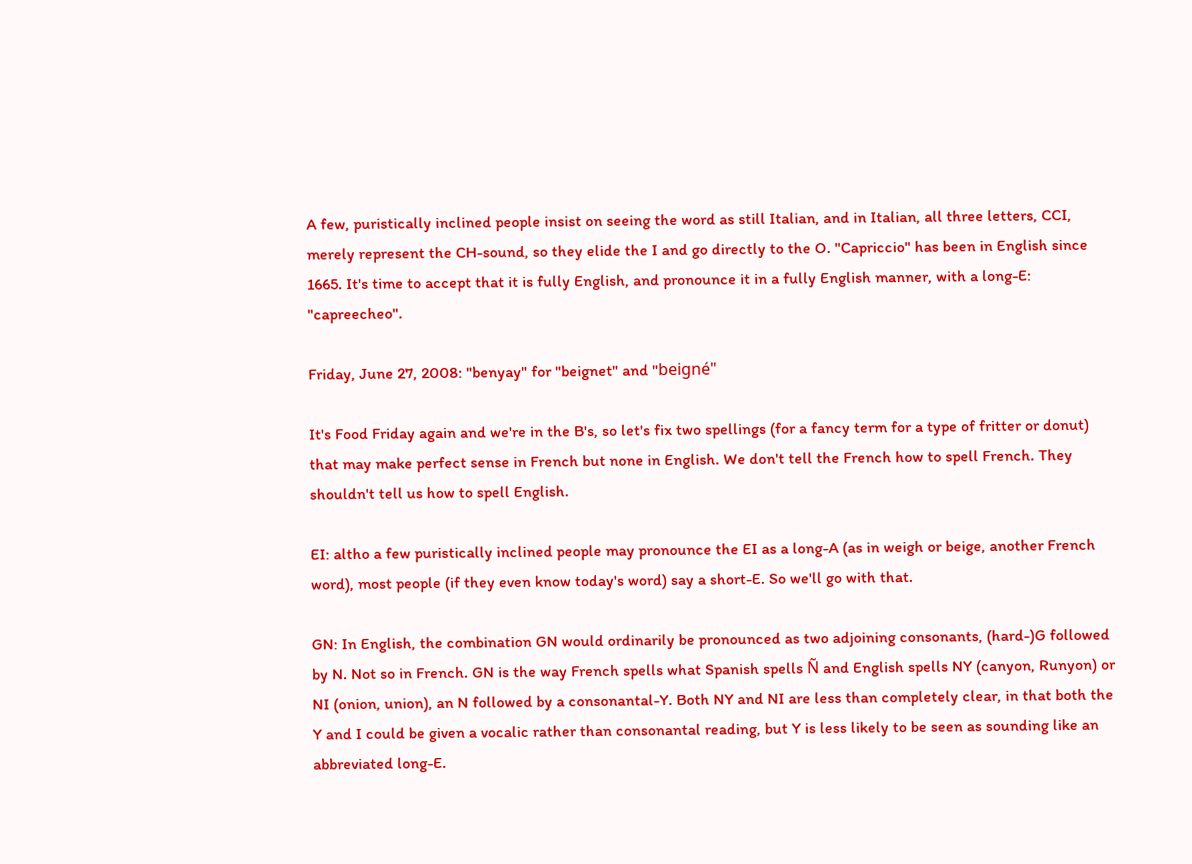A few, puristically inclined people insist on seeing the word as still Italian, and in Italian, all three letters, CCI, merely represent the CH-sound, so they elide the I and go directly to the O. "Capriccio" has been in English since 1665. It's time to accept that it is fully English, and pronounce it in a fully English manner, with a long-E: "capreecheo".

Friday, June 27, 2008: "benyay" for "beignet" and "beigné"

It's Food Friday again and we're in the B's, so let's fix two spellings (for a fancy term for a type of fritter or donut) that may make perfect sense in French but none in English. We don't tell the French how to spell French. They shouldn't tell us how to spell English.

EI: altho a few puristically inclined people may pronounce the EI as a long-A (as in weigh or beige, another French word), most people (if they even know today's word) say a short-E. So we'll go with that.

GN: In English, the combination GN would ordinarily be pronounced as two adjoining consonants, (hard-)G followed by N. Not so in French. GN is the way French spells what Spanish spells Ñ and English spells NY (canyon, Runyon) or NI (onion, union), an N followed by a consonantal-Y. Both NY and NI are less than completely clear, in that both the Y and I could be given a vocalic rather than consonantal reading, but Y is less likely to be seen as sounding like an abbreviated long-E.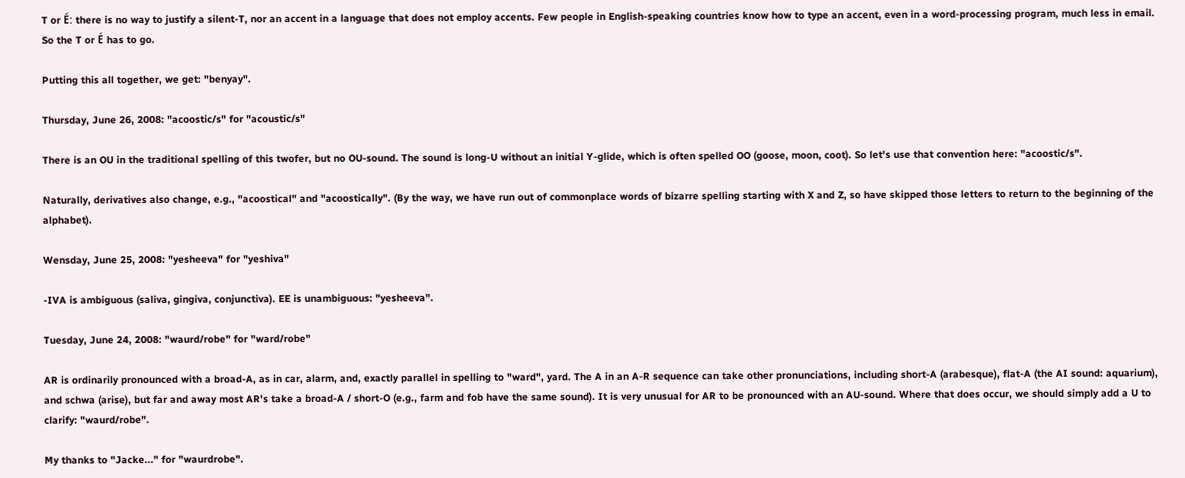T or É: there is no way to justify a silent-T, nor an accent in a language that does not employ accents. Few people in English-speaking countries know how to type an accent, even in a word-processing program, much less in email. So the T or É has to go.

Putting this all together, we get: "benyay".

Thursday, June 26, 2008: "acoostic/s" for "acoustic/s"

There is an OU in the traditional spelling of this twofer, but no OU-sound. The sound is long-U without an initial Y-glide, which is often spelled OO (goose, moon, coot). So let's use that convention here: "acoostic/s".

Naturally, derivatives also change, e.g., "acoostical" and "acoostically". (By the way, we have run out of commonplace words of bizarre spelling starting with X and Z, so have skipped those letters to return to the beginning of the alphabet).

Wensday, June 25, 2008: "yesheeva" for "yeshiva"

-IVA is ambiguous (saliva, gingiva, conjunctiva). EE is unambiguous: "yesheeva".

Tuesday, June 24, 2008: "waurd/robe" for "ward/robe"

AR is ordinarily pronounced with a broad-A, as in car, alarm, and, exactly parallel in spelling to "ward", yard. The A in an A-R sequence can take other pronunciations, including short-A (arabesque), flat-A (the AI sound: aquarium), and schwa (arise), but far and away most AR's take a broad-A / short-O (e.g., farm and fob have the same sound). It is very unusual for AR to be pronounced with an AU-sound. Where that does occur, we should simply add a U to clarify: "waurd/robe".

My thanks to "Jacke..." for "waurdrobe".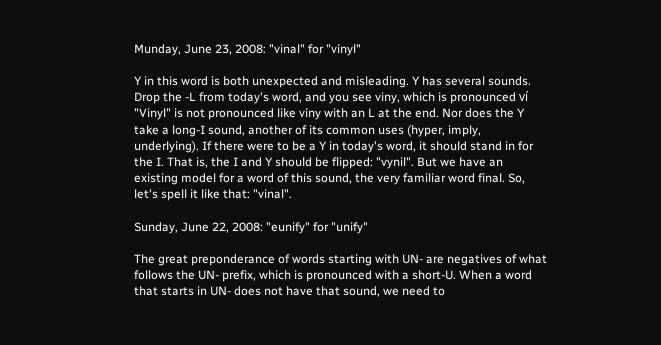Munday, June 23, 2008: "vinal" for "vinyl"

Y in this word is both unexpected and misleading. Y has several sounds. Drop the -L from today's word, and you see viny, which is pronounced ví "Vinyl" is not pronounced like viny with an L at the end. Nor does the Y take a long-I sound, another of its common uses (hyper, imply, underlying). If there were to be a Y in today's word, it should stand in for the I. That is, the I and Y should be flipped: "vynil". But we have an existing model for a word of this sound, the very familiar word final. So, let's spell it like that: "vinal".

Sunday, June 22, 2008: "eunify" for "unify"

The great preponderance of words starting with UN- are negatives of what follows the UN- prefix, which is pronounced with a short-U. When a word that starts in UN- does not have that sound, we need to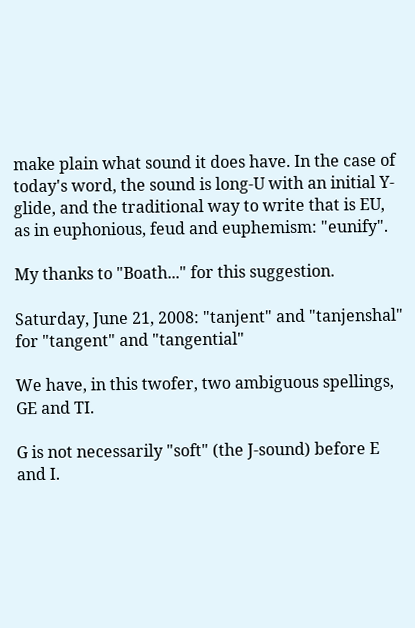make plain what sound it does have. In the case of today's word, the sound is long-U with an initial Y-glide, and the traditional way to write that is EU, as in euphonious, feud and euphemism: "eunify".

My thanks to "Boath..." for this suggestion.

Saturday, June 21, 2008: "tanjent" and "tanjenshal" for "tangent" and "tangential"

We have, in this twofer, two ambiguous spellings, GE and TI.

G is not necessarily "soft" (the J-sound) before E and I.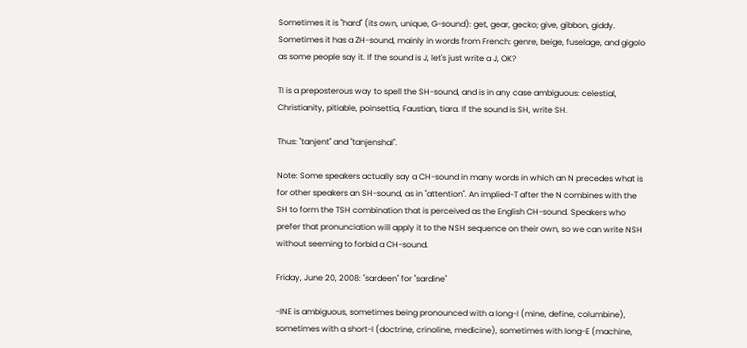Sometimes it is "hard" (its own, unique, G-sound): get, gear, gecko; give, gibbon, giddy. Sometimes it has a ZH-sound, mainly in words from French: genre, beige, fuselage, and gigolo as some people say it. If the sound is J, let's just write a J, OK?

TI is a preposterous way to spell the SH-sound, and is in any case ambiguous: celestial, Christianity, pitiable, poinsettia, Faustian, tiara. If the sound is SH, write SH.

Thus: "tanjent" and "tanjenshal".

Note: Some speakers actually say a CH-sound in many words in which an N precedes what is for other speakers an SH-sound, as in "attention". An implied-T after the N combines with the SH to form the TSH combination that is perceived as the English CH-sound. Speakers who prefer that pronunciation will apply it to the NSH sequence on their own, so we can write NSH without seeming to forbid a CH-sound.

Friday, June 20, 2008: "sardeen" for "sardine"

-INE is ambiguous, sometimes being pronounced with a long-I (mine, define, columbine), sometimes with a short-I (doctrine, crinoline, medicine), sometimes with long-E (machine,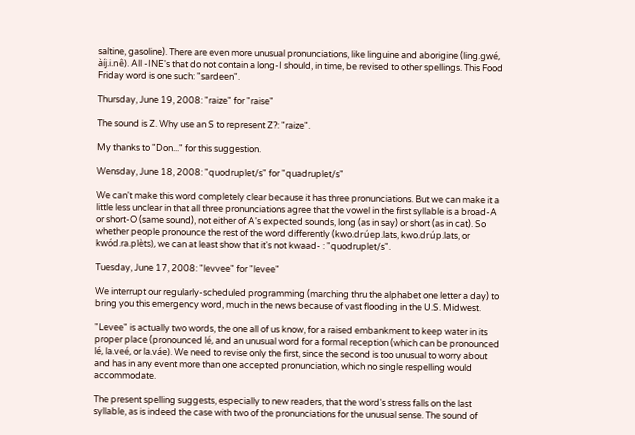saltine, gasoline). There are even more unusual pronunciations, like linguine and aborigine (ling.gwé, àíj.i.nê). All -INE's that do not contain a long-I should, in time, be revised to other spellings. This Food Friday word is one such: "sardeen".

Thursday, June 19, 2008: "raize" for "raise"

The sound is Z. Why use an S to represent Z?: "raize".

My thanks to "Don..." for this suggestion.

Wensday, June 18, 2008: "quodruplet/s" for "quadruplet/s"

We can't make this word completely clear because it has three pronunciations. But we can make it a little less unclear in that all three pronunciations agree that the vowel in the first syllable is a broad-A or short-O (same sound), not either of A's expected sounds, long (as in say) or short (as in cat). So whether people pronounce the rest of the word differently (kwo.drúep.lats, kwo.drúp.lats, or kwód.ra.plèts), we can at least show that it's not kwaad- : "quodruplet/s".

Tuesday, June 17, 2008: "levvee" for "levee"

We interrupt our regularly-scheduled programming (marching thru the alphabet one letter a day) to bring you this emergency word, much in the news because of vast flooding in the U.S. Midwest.

"Levee" is actually two words, the one all of us know, for a raised embankment to keep water in its proper place (pronounced lé, and an unusual word for a formal reception (which can be pronounced lé, la.veé, or la.váe). We need to revise only the first, since the second is too unusual to worry about and has in any event more than one accepted pronunciation, which no single respelling would accommodate.

The present spelling suggests, especially to new readers, that the word's stress falls on the last syllable, as is indeed the case with two of the pronunciations for the unusual sense. The sound of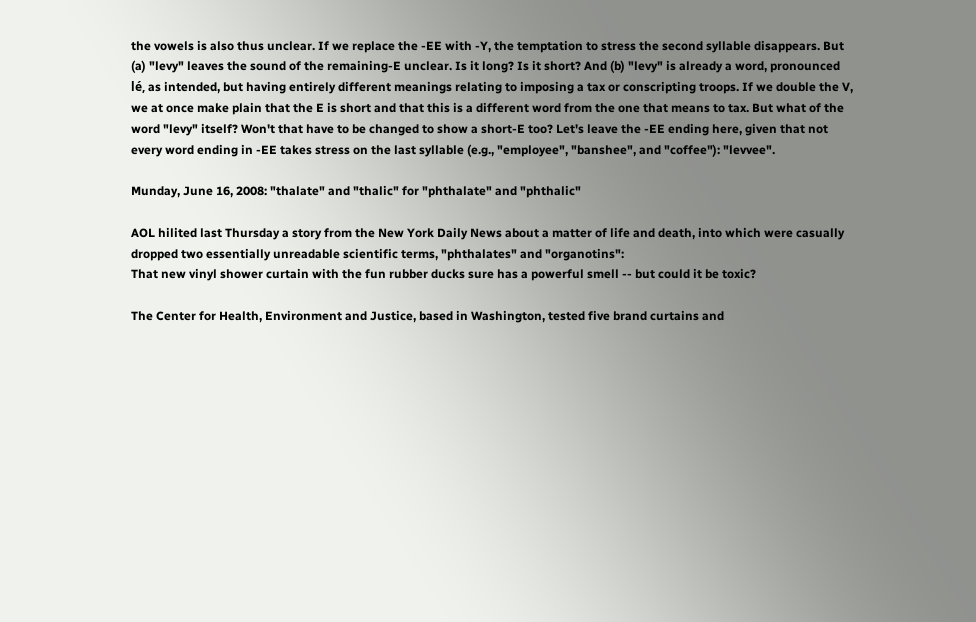the vowels is also thus unclear. If we replace the -EE with -Y, the temptation to stress the second syllable disappears. But (a) "levy" leaves the sound of the remaining-E unclear. Is it long? Is it short? And (b) "levy" is already a word, pronounced lé, as intended, but having entirely different meanings relating to imposing a tax or conscripting troops. If we double the V, we at once make plain that the E is short and that this is a different word from the one that means to tax. But what of the word "levy" itself? Won't that have to be changed to show a short-E too? Let's leave the -EE ending here, given that not every word ending in -EE takes stress on the last syllable (e.g., "employee", "banshee", and "coffee"): "levvee".

Munday, June 16, 2008: "thalate" and "thalic" for "phthalate" and "phthalic"

AOL hilited last Thursday a story from the New York Daily News about a matter of life and death, into which were casually dropped two essentially unreadable scientific terms, "phthalates" and "organotins":
That new vinyl shower curtain with the fun rubber ducks sure has a powerful smell -- but could it be toxic?

The Center for Health, Environment and Justice, based in Washington, tested five brand curtains and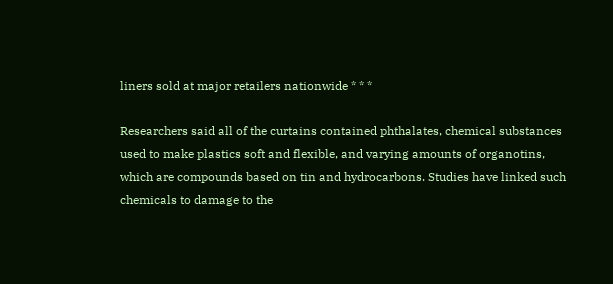liners sold at major retailers nationwide * * *

Researchers said all of the curtains contained phthalates, chemical substances used to make plastics soft and flexible, and varying amounts of organotins, which are compounds based on tin and hydrocarbons. Studies have linked such chemicals to damage to the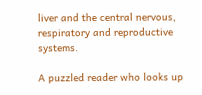liver and the central nervous, respiratory and reproductive systems.

A puzzled reader who looks up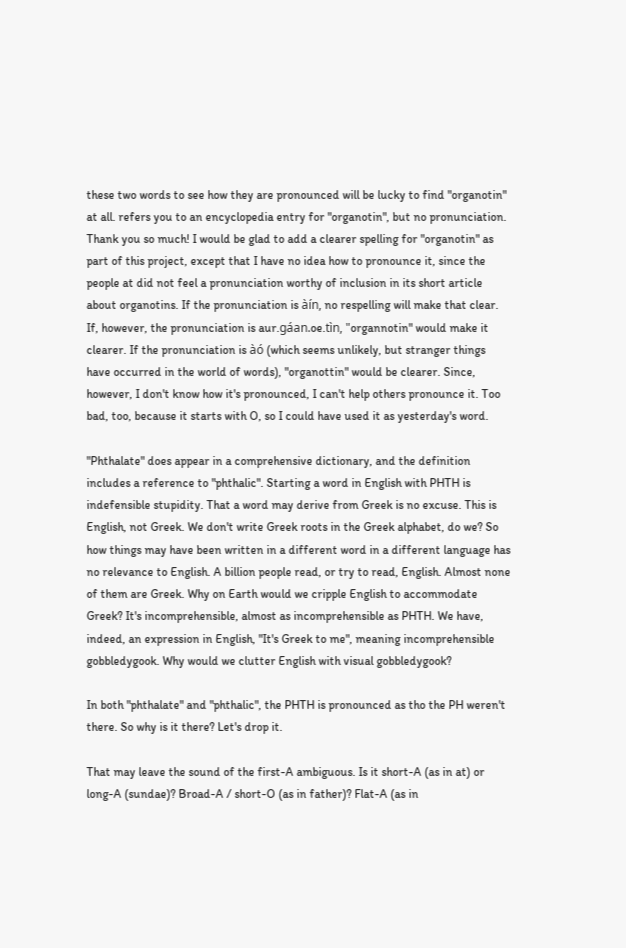these two words to see how they are pronounced will be lucky to find "organotin" at all. refers you to an encyclopedia entry for "organotin", but no pronunciation. Thank you so much! I would be glad to add a clearer spelling for "organotin" as part of this project, except that I have no idea how to pronounce it, since the people at did not feel a pronunciation worthy of inclusion in its short article about organotins. If the pronunciation is àín, no respelling will make that clear. If, however, the pronunciation is aur.gáan.oe.tìn, "organnotin" would make it clearer. If the pronunciation is àó (which seems unlikely, but stranger things have occurred in the world of words), "organottin" would be clearer. Since, however, I don't know how it's pronounced, I can't help others pronounce it. Too bad, too, because it starts with O, so I could have used it as yesterday's word.

"Phthalate" does appear in a comprehensive dictionary, and the definition includes a reference to "phthalic". Starting a word in English with PHTH is indefensible stupidity. That a word may derive from Greek is no excuse. This is English, not Greek. We don't write Greek roots in the Greek alphabet, do we? So how things may have been written in a different word in a different language has no relevance to English. A billion people read, or try to read, English. Almost none of them are Greek. Why on Earth would we cripple English to accommodate Greek? It's incomprehensible, almost as incomprehensible as PHTH. We have, indeed, an expression in English, "It's Greek to me", meaning incomprehensible gobbledygook. Why would we clutter English with visual gobbledygook?

In both "phthalate" and "phthalic", the PHTH is pronounced as tho the PH weren't there. So why is it there? Let's drop it.

That may leave the sound of the first-A ambiguous. Is it short-A (as in at) or long-A (sundae)? Broad-A / short-O (as in father)? Flat-A (as in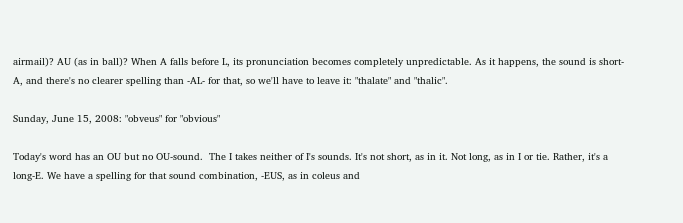airmail)? AU (as in ball)? When A falls before L, its pronunciation becomes completely unpredictable. As it happens, the sound is short-A, and there's no clearer spelling than -AL- for that, so we'll have to leave it: "thalate" and "thalic".

Sunday, June 15, 2008: "obveus" for "obvious"

Today's word has an OU but no OU-sound.  The I takes neither of I's sounds. It's not short, as in it. Not long, as in I or tie. Rather, it's a long-E. We have a spelling for that sound combination, -EUS, as in coleus and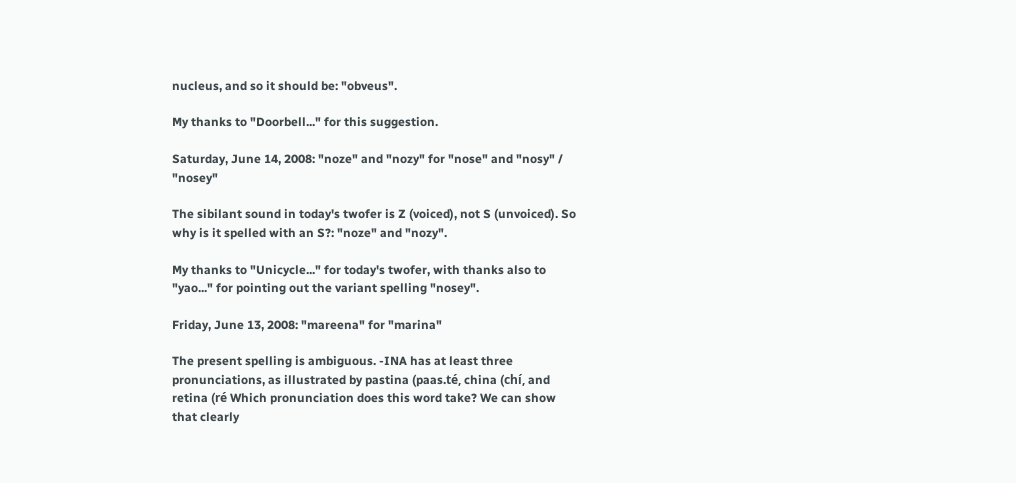nucleus, and so it should be: "obveus".

My thanks to "Doorbell..." for this suggestion.

Saturday, June 14, 2008: "noze" and "nozy" for "nose" and "nosy" / "nosey"

The sibilant sound in today's twofer is Z (voiced), not S (unvoiced). So why is it spelled with an S?: "noze" and "nozy".

My thanks to "Unicycle..." for today's twofer, with thanks also to "yao..." for pointing out the variant spelling "nosey".

Friday, June 13, 2008: "mareena" for "marina"

The present spelling is ambiguous. -INA has at least three pronunciations, as illustrated by pastina (paas.té, china (chí, and retina (ré Which pronunciation does this word take? We can show that clearly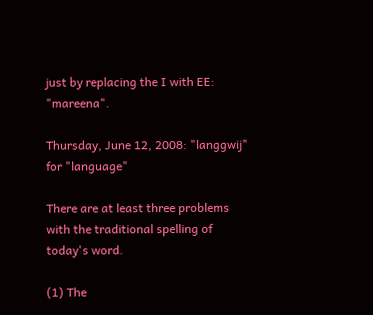just by replacing the I with EE: "mareena".

Thursday, June 12, 2008: "langgwij" for "language"

There are at least three problems with the traditional spelling of today's word.

(1) The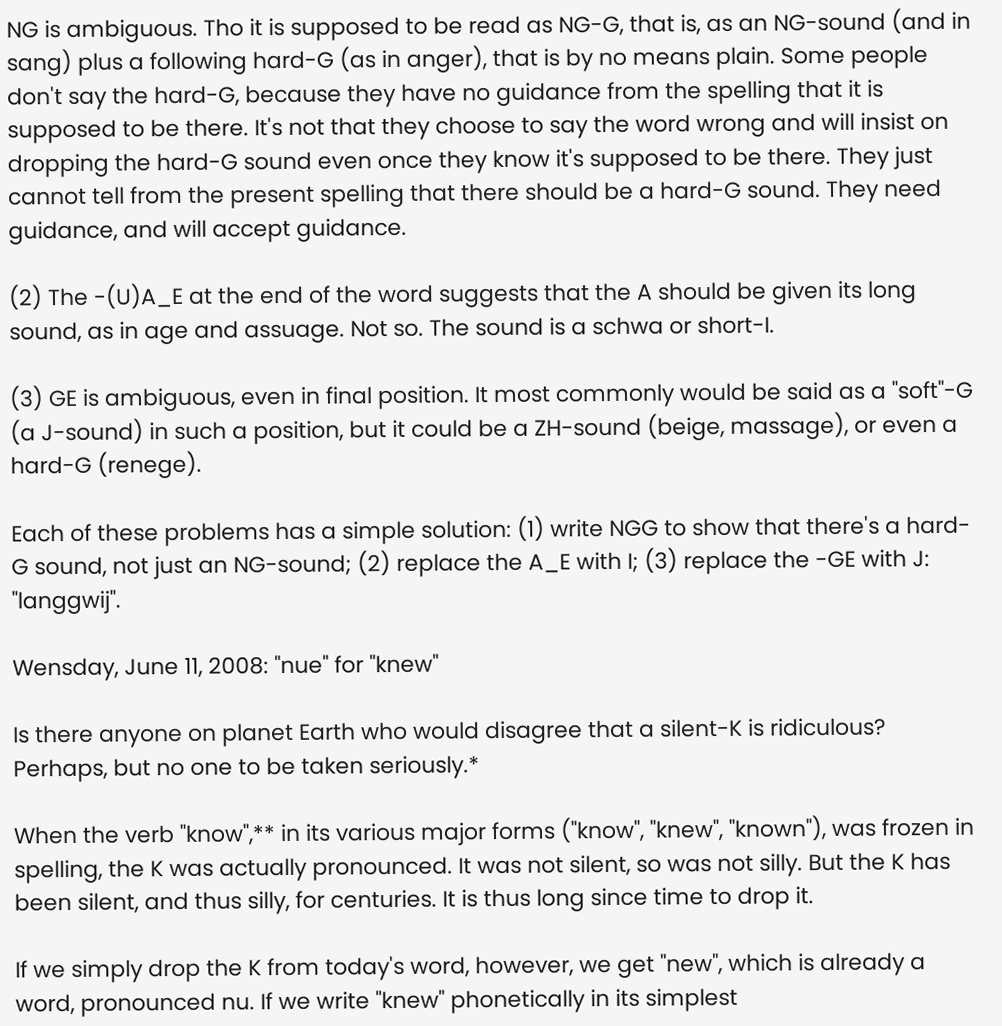NG is ambiguous. Tho it is supposed to be read as NG-G, that is, as an NG-sound (and in sang) plus a following hard-G (as in anger), that is by no means plain. Some people don't say the hard-G, because they have no guidance from the spelling that it is supposed to be there. It's not that they choose to say the word wrong and will insist on dropping the hard-G sound even once they know it's supposed to be there. They just cannot tell from the present spelling that there should be a hard-G sound. They need guidance, and will accept guidance.

(2) The -(U)A_E at the end of the word suggests that the A should be given its long sound, as in age and assuage. Not so. The sound is a schwa or short-I.

(3) GE is ambiguous, even in final position. It most commonly would be said as a "soft"-G (a J-sound) in such a position, but it could be a ZH-sound (beige, massage), or even a hard-G (renege).

Each of these problems has a simple solution: (1) write NGG to show that there's a hard-G sound, not just an NG-sound; (2) replace the A_E with I; (3) replace the -GE with J: "langgwij".

Wensday, June 11, 2008: "nue" for "knew"

Is there anyone on planet Earth who would disagree that a silent-K is ridiculous? Perhaps, but no one to be taken seriously.*

When the verb "know",** in its various major forms ("know", "knew", "known"), was frozen in spelling, the K was actually pronounced. It was not silent, so was not silly. But the K has been silent, and thus silly, for centuries. It is thus long since time to drop it.

If we simply drop the K from today's word, however, we get "new", which is already a word, pronounced nu. If we write "knew" phonetically in its simplest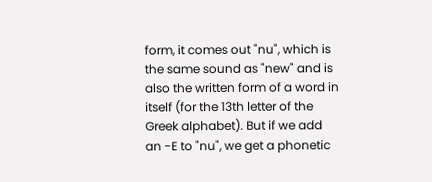form, it comes out "nu", which is the same sound as "new" and is also the written form of a word in itself (for the 13th letter of the Greek alphabet). But if we add an -E to "nu", we get a phonetic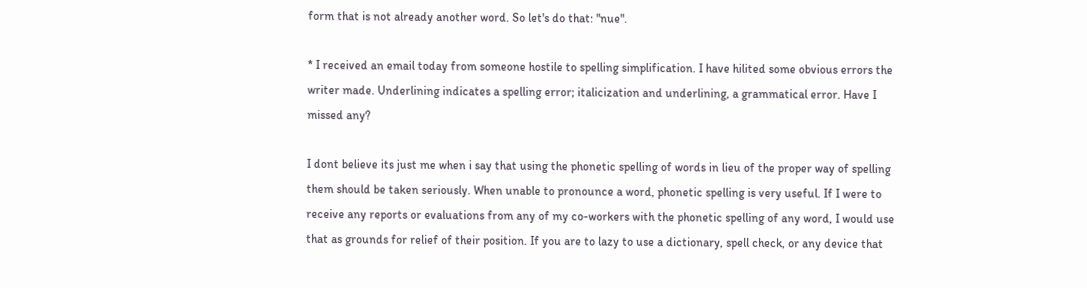form that is not already another word. So let's do that: "nue".

* I received an email today from someone hostile to spelling simplification. I have hilited some obvious errors the writer made. Underlining indicates a spelling error; italicization and underlining, a grammatical error. Have I missed any?

I dont believe its just me when i say that using the phonetic spelling of words in lieu of the proper way of spelling them should be taken seriously. When unable to pronounce a word, phonetic spelling is very useful. If I were to receive any reports or evaluations from any of my co-workers with the phonetic spelling of any word, I would use that as grounds for relief of their position. If you are to lazy to use a dictionary, spell check, or any device that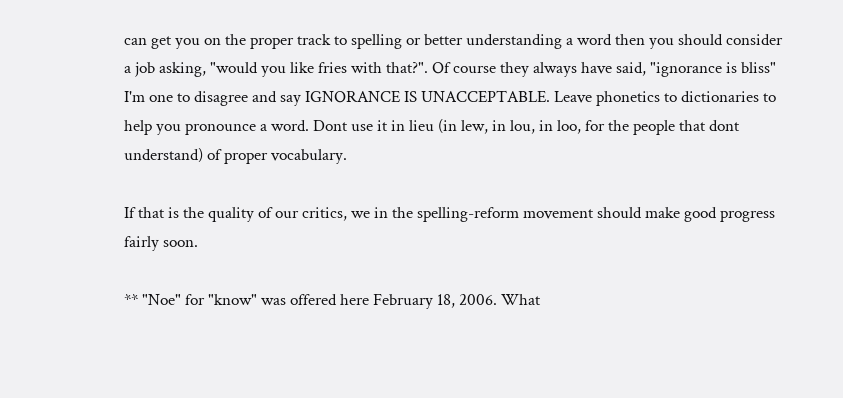can get you on the proper track to spelling or better understanding a word then you should consider a job asking, "would you like fries with that?". Of course they always have said, "ignorance is bliss" I'm one to disagree and say IGNORANCE IS UNACCEPTABLE. Leave phonetics to dictionaries to help you pronounce a word. Dont use it in lieu (in lew, in lou, in loo, for the people that dont understand) of proper vocabulary.

If that is the quality of our critics, we in the spelling-reform movement should make good progress fairly soon.

** "Noe" for "know" was offered here February 18, 2006. What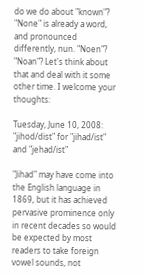do we do about "known"? "None" is already a word, and pronounced differently, nun. "Noen"? "Noan"? Let's think about that and deal with it some other time. I welcome your thoughts:

Tuesday, June 10, 2008: "jihod/dist" for "jihad/ist" and "jehad/ist"

"Jihad" may have come into the English language in 1869, but it has achieved pervasive prominence only in recent decades so would be expected by most readers to take foreign vowel sounds, not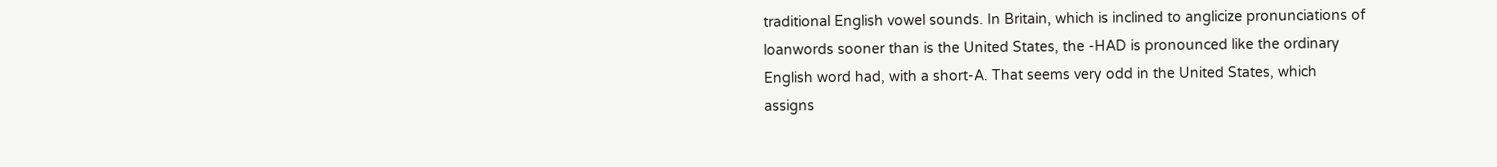traditional English vowel sounds. In Britain, which is inclined to anglicize pronunciations of loanwords sooner than is the United States, the -HAD is pronounced like the ordinary English word had, with a short-A. That seems very odd in the United States, which assigns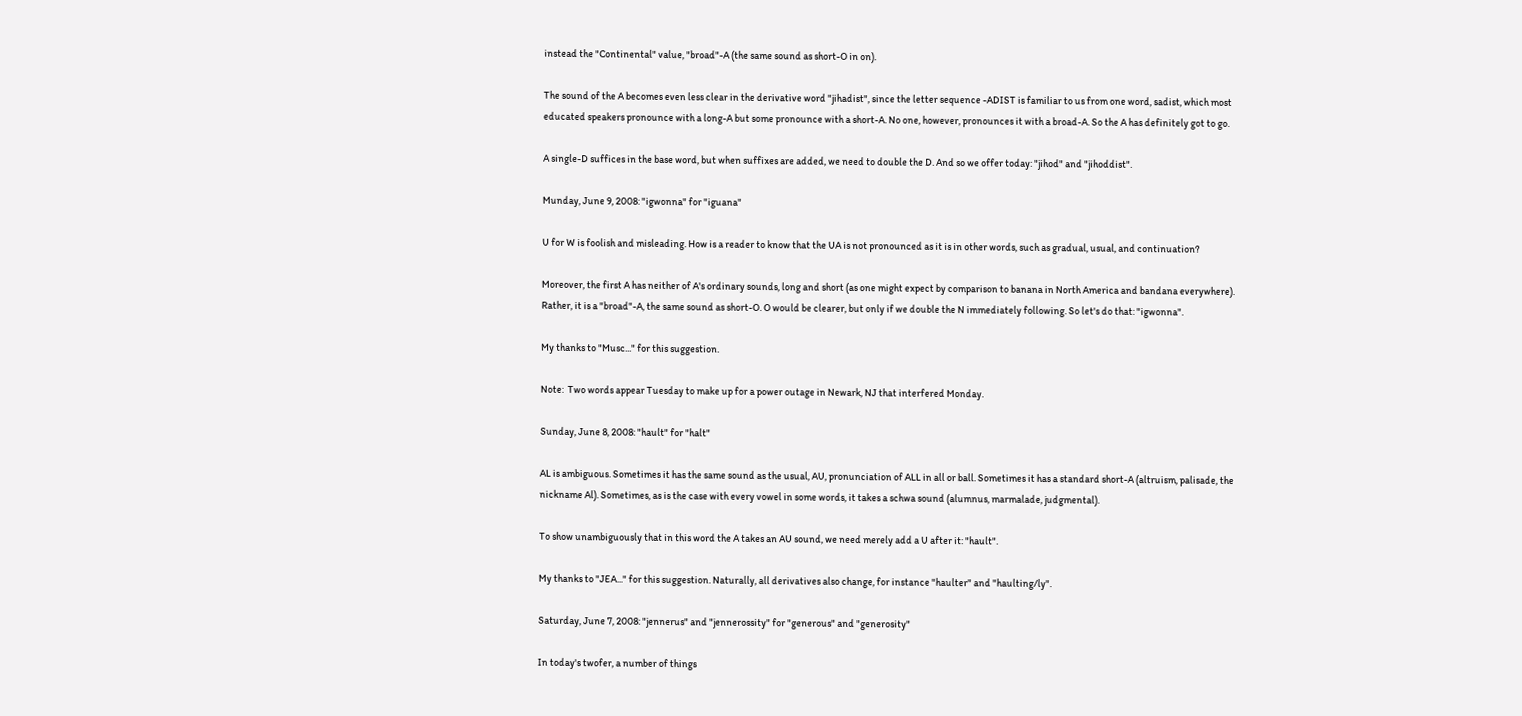instead the "Continental" value, "broad"-A (the same sound as short-O in on).

The sound of the A becomes even less clear in the derivative word "jihadist", since the letter sequence -ADIST is familiar to us from one word, sadist, which most educated speakers pronounce with a long-A but some pronounce with a short-A. No one, however, pronounces it with a broad-A. So the A has definitely got to go.

A single-D suffices in the base word, but when suffixes are added, we need to double the D. And so we offer today: "jihod" and "jihoddist".

Munday, June 9, 2008: "igwonna" for "iguana"

U for W is foolish and misleading. How is a reader to know that the UA is not pronounced as it is in other words, such as gradual, usual, and continuation?

Moreover, the first A has neither of A's ordinary sounds, long and short (as one might expect by comparison to banana in North America and bandana everywhere). Rather, it is a "broad"-A, the same sound as short-O. O would be clearer, but only if we double the N immediately following. So let's do that: "igwonna".

My thanks to "Musc..." for this suggestion.

Note:  Two words appear Tuesday to make up for a power outage in Newark, NJ that interfered Monday.

Sunday, June 8, 2008: "hault" for "halt"

AL is ambiguous. Sometimes it has the same sound as the usual, AU, pronunciation of ALL in all or ball. Sometimes it has a standard short-A (altruism, palisade, the nickname Al). Sometimes, as is the case with every vowel in some words, it takes a schwa sound (alumnus, marmalade, judgmental).

To show unambiguously that in this word the A takes an AU sound, we need merely add a U after it: "hault".

My thanks to "JEA..." for this suggestion. Naturally, all derivatives also change, for instance "haulter" and "haulting/ly".

Saturday, June 7, 2008: "jennerus" and "jennerossity" for "generous" and "generosity"

In today's twofer, a number of things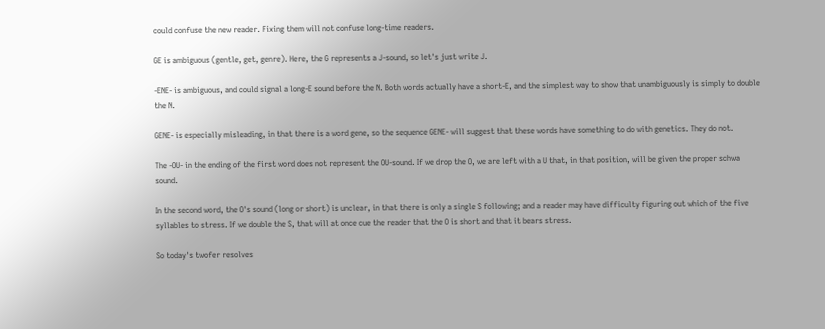could confuse the new reader. Fixing them will not confuse long-time readers.

GE is ambiguous (gentle, get, genre). Here, the G represents a J-sound, so let's just write J.

-ENE- is ambiguous, and could signal a long-E sound before the N. Both words actually have a short-E, and the simplest way to show that unambiguously is simply to double the N.

GENE- is especially misleading, in that there is a word gene, so the sequence GENE- will suggest that these words have something to do with genetics. They do not.

The -OU- in the ending of the first word does not represent the OU-sound. If we drop the O, we are left with a U that, in that position, will be given the proper schwa sound.

In the second word, the O's sound (long or short) is unclear, in that there is only a single S following; and a reader may have difficulty figuring out which of the five syllables to stress. If we double the S, that will at once cue the reader that the O is short and that it bears stress.

So today's twofer resolves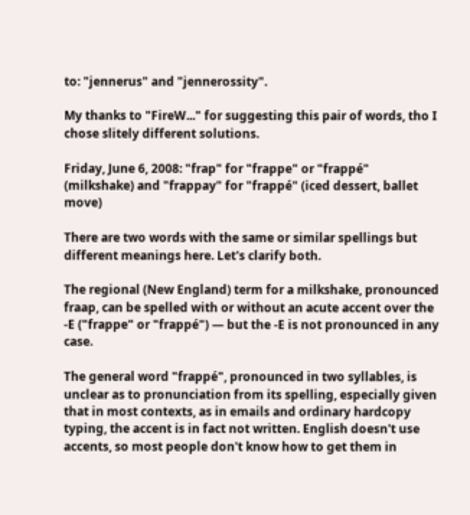to: "jennerus" and "jennerossity".

My thanks to "FireW..." for suggesting this pair of words, tho I chose slitely different solutions.

Friday, June 6, 2008: "frap" for "frappe" or "frappé" (milkshake) and "frappay" for "frappé" (iced dessert, ballet move)

There are two words with the same or similar spellings but different meanings here. Let's clarify both.

The regional (New England) term for a milkshake, pronounced fraap, can be spelled with or without an acute accent over the -E ("frappe" or "frappé") — but the -E is not pronounced in any case.

The general word "frappé", pronounced in two syllables, is unclear as to pronunciation from its spelling, especially given that in most contexts, as in emails and ordinary hardcopy typing, the accent is in fact not written. English doesn't use accents, so most people don't know how to get them in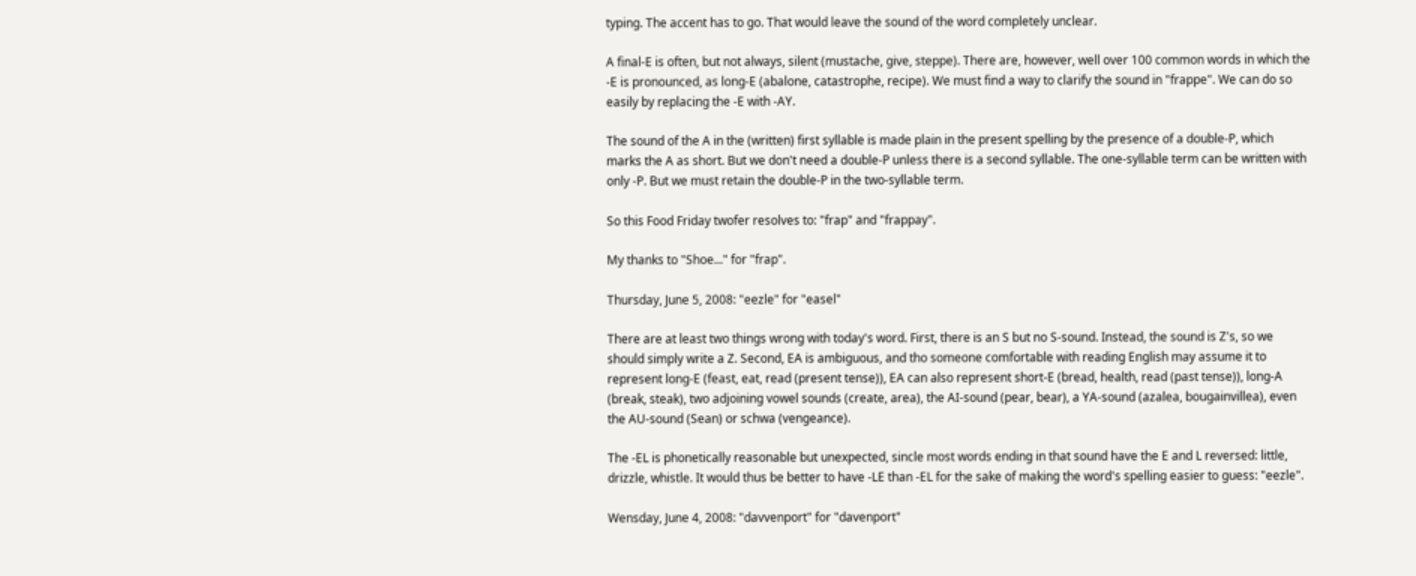typing. The accent has to go. That would leave the sound of the word completely unclear.

A final-E is often, but not always, silent (mustache, give, steppe). There are, however, well over 100 common words in which the -E is pronounced, as long-E (abalone, catastrophe, recipe). We must find a way to clarify the sound in "frappe". We can do so easily by replacing the -E with -AY.

The sound of the A in the (written) first syllable is made plain in the present spelling by the presence of a double-P, which marks the A as short. But we don't need a double-P unless there is a second syllable. The one-syllable term can be written with only -P. But we must retain the double-P in the two-syllable term.

So this Food Friday twofer resolves to: "frap" and "frappay".

My thanks to "Shoe..." for "frap".

Thursday, June 5, 2008: "eezle" for "easel"

There are at least two things wrong with today's word. First, there is an S but no S-sound. Instead, the sound is Z's, so we should simply write a Z. Second, EA is ambiguous, and tho someone comfortable with reading English may assume it to represent long-E (feast, eat, read (present tense)), EA can also represent short-E (bread, health, read (past tense)), long-A (break, steak), two adjoining vowel sounds (create, area), the AI-sound (pear, bear), a YA-sound (azalea, bougainvillea), even the AU-sound (Sean) or schwa (vengeance).

The -EL is phonetically reasonable but unexpected, sincle most words ending in that sound have the E and L reversed: little, drizzle, whistle. It would thus be better to have -LE than -EL for the sake of making the word's spelling easier to guess: "eezle".

Wensday, June 4, 2008: "davvenport" for "davenport"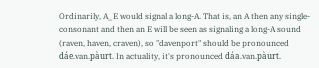Ordinarily, A_E would signal a long-A. That is, an A then any single-consonant and then an E will be seen as signaling a long-A sound (raven, haven, craven), so "davenport" should be pronounced dáe.van.pàurt. In actuality, it's pronounced dáa.van.pàurt.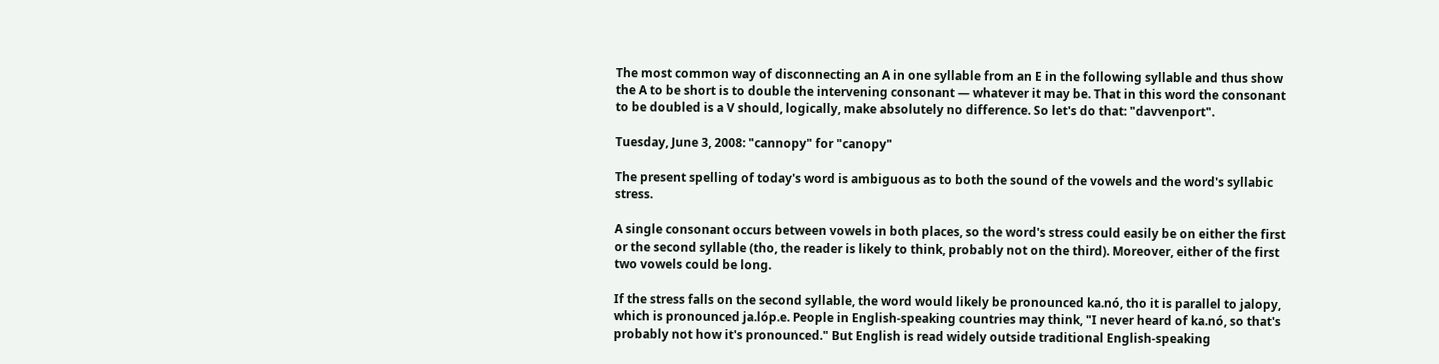The most common way of disconnecting an A in one syllable from an E in the following syllable and thus show the A to be short is to double the intervening consonant — whatever it may be. That in this word the consonant to be doubled is a V should, logically, make absolutely no difference. So let's do that: "davvenport".

Tuesday, June 3, 2008: "cannopy" for "canopy"

The present spelling of today's word is ambiguous as to both the sound of the vowels and the word's syllabic stress.

A single consonant occurs between vowels in both places, so the word's stress could easily be on either the first or the second syllable (tho, the reader is likely to think, probably not on the third). Moreover, either of the first two vowels could be long.

If the stress falls on the second syllable, the word would likely be pronounced ka.nó, tho it is parallel to jalopy, which is pronounced ja.lóp.e. People in English-speaking countries may think, "I never heard of ka.nó, so that's probably not how it's pronounced." But English is read widely outside traditional English-speaking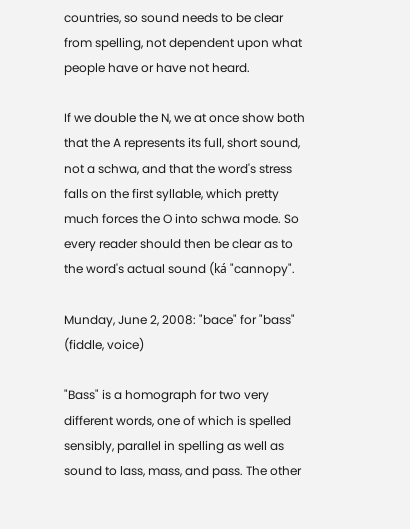countries, so sound needs to be clear from spelling, not dependent upon what people have or have not heard.

If we double the N, we at once show both that the A represents its full, short sound, not a schwa, and that the word's stress falls on the first syllable, which pretty much forces the O into schwa mode. So every reader should then be clear as to the word's actual sound (ká "cannopy".

Munday, June 2, 2008: "bace" for "bass" (fiddle, voice)

"Bass" is a homograph for two very different words, one of which is spelled sensibly, parallel in spelling as well as sound to lass, mass, and pass. The other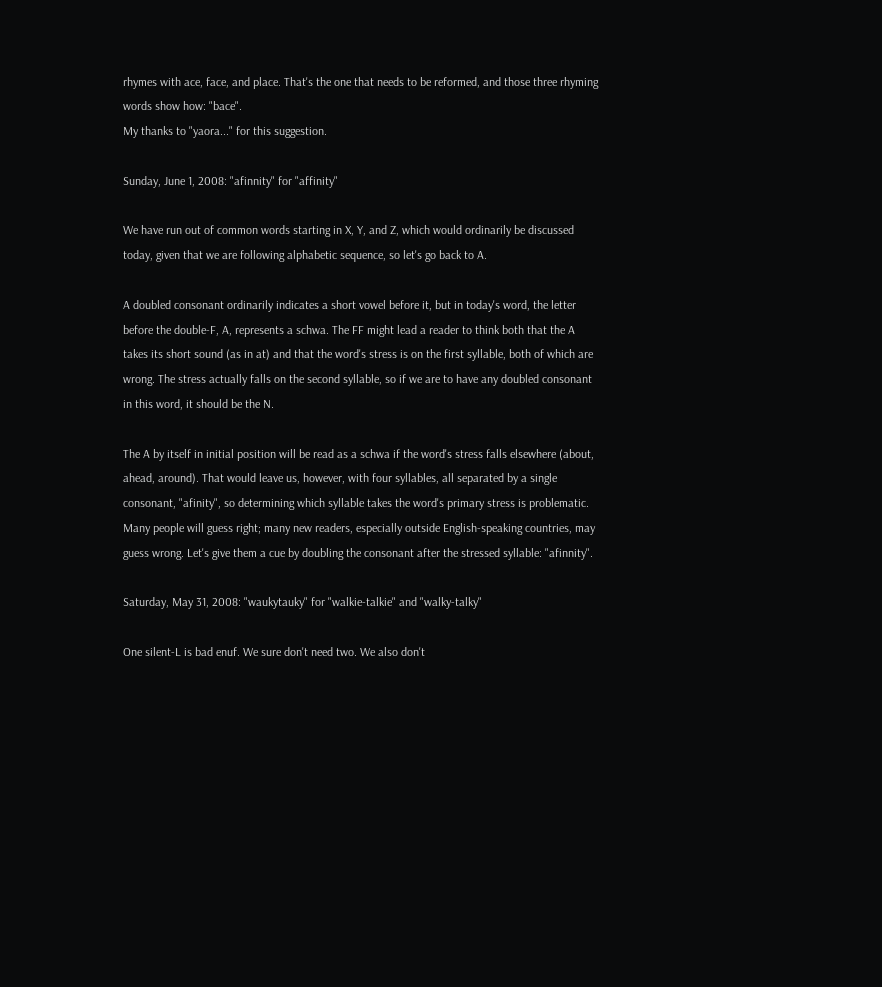rhymes with ace, face, and place. That's the one that needs to be reformed, and those three rhyming words show how: "bace".
My thanks to "yaora..." for this suggestion.

Sunday, June 1, 2008: "afinnity" for "affinity"

We have run out of common words starting in X, Y, and Z, which would ordinarily be discussed today, given that we are following alphabetic sequence, so let's go back to A.

A doubled consonant ordinarily indicates a short vowel before it, but in today's word, the letter before the double-F, A, represents a schwa. The FF might lead a reader to think both that the A takes its short sound (as in at) and that the word's stress is on the first syllable, both of which are wrong. The stress actually falls on the second syllable, so if we are to have any doubled consonant in this word, it should be the N.

The A by itself in initial position will be read as a schwa if the word's stress falls elsewhere (about, ahead, around). That would leave us, however, with four syllables, all separated by a single consonant, "afinity", so determining which syllable takes the word's primary stress is problematic. Many people will guess right; many new readers, especially outside English-speaking countries, may guess wrong. Let's give them a cue by doubling the consonant after the stressed syllable: "afinnity".

Saturday, May 31, 2008: "waukytauky" for "walkie-talkie" and "walky-talky"

One silent-L is bad enuf. We sure don't need two. We also don't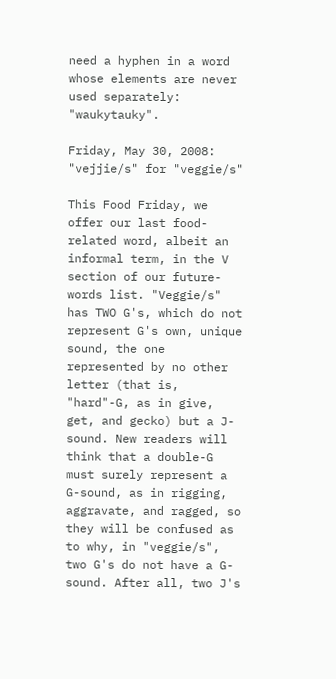need a hyphen in a word whose elements are never used separately: "waukytauky".

Friday, May 30, 2008: "vejjie/s" for "veggie/s"

This Food Friday, we offer our last food-related word, albeit an informal term, in the V section of our future-words list. "Veggie/s" has TWO G's, which do not represent G's own, unique sound, the one represented by no other letter (that is, "hard"-G, as in give, get, and gecko) but a J-sound. New readers will think that a double-G must surely represent a G-sound, as in rigging, aggravate, and ragged, so they will be confused as to why, in "veggie/s", two G's do not have a G-sound. After all, two J's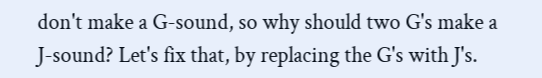don't make a G-sound, so why should two G's make a J-sound? Let's fix that, by replacing the G's with J's.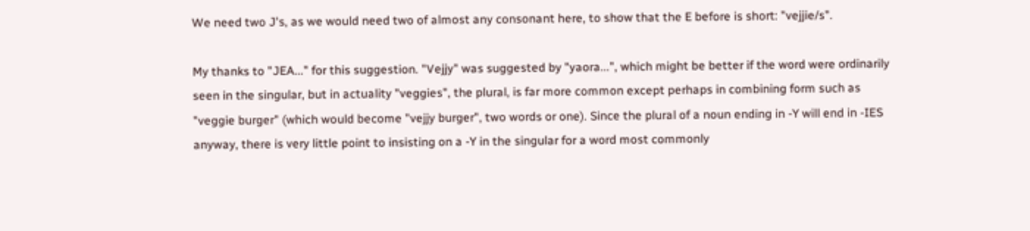We need two J's, as we would need two of almost any consonant here, to show that the E before is short: "vejjie/s".

My thanks to "JEA..." for this suggestion. "Vejjy" was suggested by "yaora...", which might be better if the word were ordinarily seen in the singular, but in actuality "veggies", the plural, is far more common except perhaps in combining form such as "veggie burger" (which would become "vejjy burger", two words or one). Since the plural of a noun ending in -Y will end in -IES anyway, there is very little point to insisting on a -Y in the singular for a word most commonly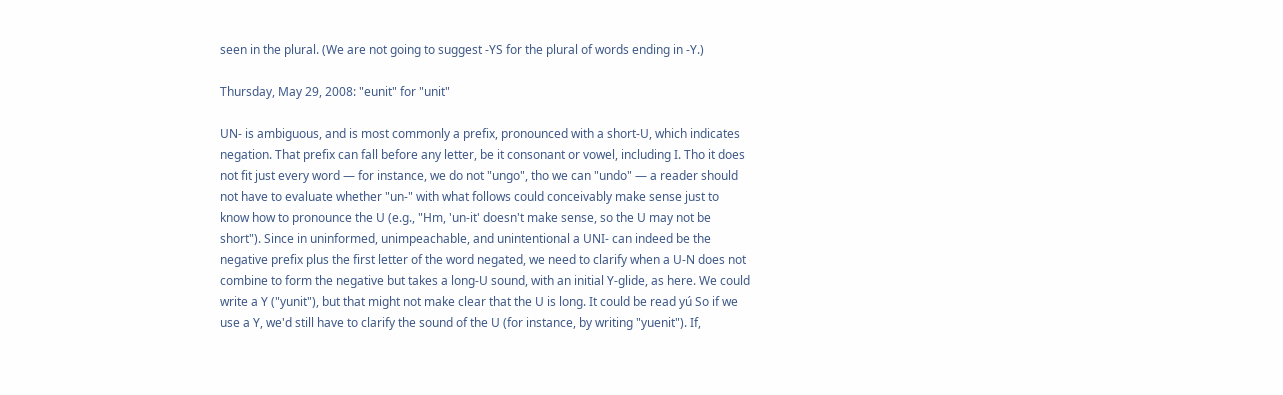seen in the plural. (We are not going to suggest -YS for the plural of words ending in -Y.)

Thursday, May 29, 2008: "eunit" for "unit"

UN- is ambiguous, and is most commonly a prefix, pronounced with a short-U, which indicates negation. That prefix can fall before any letter, be it consonant or vowel, including I. Tho it does not fit just every word — for instance, we do not "ungo", tho we can "undo" — a reader should not have to evaluate whether "un-" with what follows could conceivably make sense just to know how to pronounce the U (e.g., "Hm, 'un-it' doesn't make sense, so the U may not be short"). Since in uninformed, unimpeachable, and unintentional a UNI- can indeed be the negative prefix plus the first letter of the word negated, we need to clarify when a U-N does not combine to form the negative but takes a long-U sound, with an initial Y-glide, as here. We could write a Y ("yunit"), but that might not make clear that the U is long. It could be read yú So if we use a Y, we'd still have to clarify the sound of the U (for instance, by writing "yuenit"). If,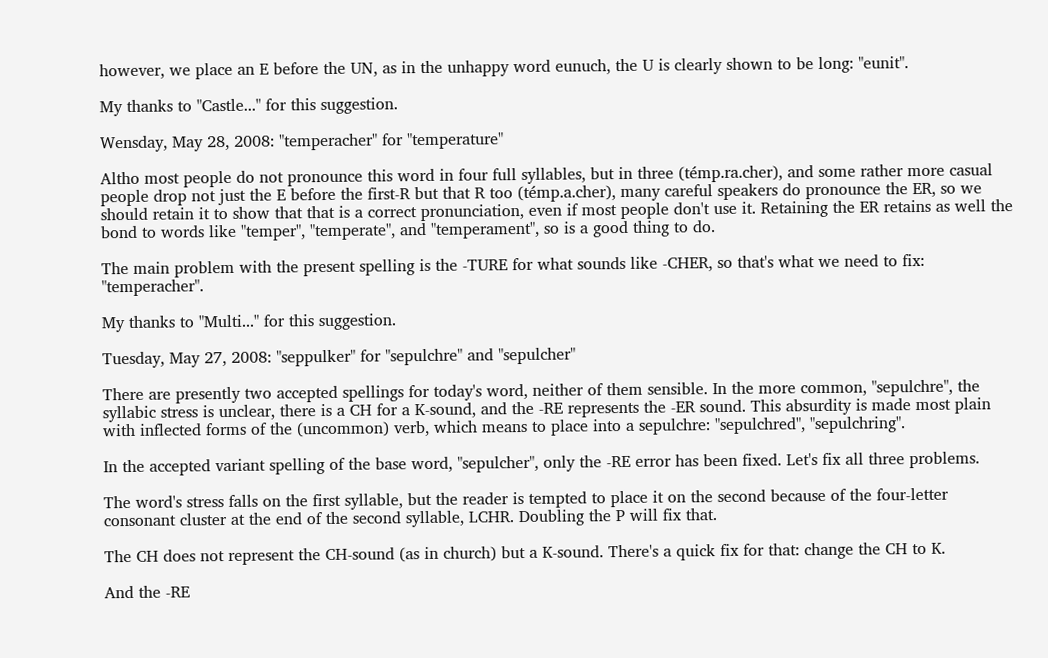however, we place an E before the UN, as in the unhappy word eunuch, the U is clearly shown to be long: "eunit".

My thanks to "Castle..." for this suggestion.

Wensday, May 28, 2008: "temperacher" for "temperature"

Altho most people do not pronounce this word in four full syllables, but in three (témp.ra.cher), and some rather more casual people drop not just the E before the first-R but that R too (témp.a.cher), many careful speakers do pronounce the ER, so we should retain it to show that that is a correct pronunciation, even if most people don't use it. Retaining the ER retains as well the bond to words like "temper", "temperate", and "temperament", so is a good thing to do.

The main problem with the present spelling is the -TURE for what sounds like -CHER, so that's what we need to fix: "temperacher".

My thanks to "Multi..." for this suggestion.

Tuesday, May 27, 2008: "seppulker" for "sepulchre" and "sepulcher"

There are presently two accepted spellings for today's word, neither of them sensible. In the more common, "sepulchre", the syllabic stress is unclear, there is a CH for a K-sound, and the -RE represents the -ER sound. This absurdity is made most plain with inflected forms of the (uncommon) verb, which means to place into a sepulchre: "sepulchred", "sepulchring".

In the accepted variant spelling of the base word, "sepulcher", only the -RE error has been fixed. Let's fix all three problems.

The word's stress falls on the first syllable, but the reader is tempted to place it on the second because of the four-letter consonant cluster at the end of the second syllable, LCHR. Doubling the P will fix that.

The CH does not represent the CH-sound (as in church) but a K-sound. There's a quick fix for that: change the CH to K.

And the -RE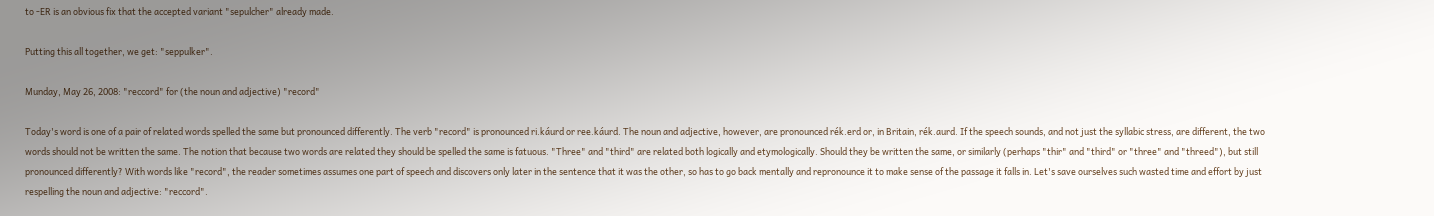to -ER is an obvious fix that the accepted variant "sepulcher" already made.

Putting this all together, we get: "seppulker".

Munday, May 26, 2008: "reccord" for (the noun and adjective) "record"

Today's word is one of a pair of related words spelled the same but pronounced differently. The verb "record" is pronounced ri.káurd or ree.káurd. The noun and adjective, however, are pronounced rék.erd or, in Britain, rék.aurd. If the speech sounds, and not just the syllabic stress, are different, the two words should not be written the same. The notion that because two words are related they should be spelled the same is fatuous. "Three" and "third" are related both logically and etymologically. Should they be written the same, or similarly (perhaps "thir" and "third" or "three" and "threed"), but still pronounced differently? With words like "record", the reader sometimes assumes one part of speech and discovers only later in the sentence that it was the other, so has to go back mentally and repronounce it to make sense of the passage it falls in. Let's save ourselves such wasted time and effort by just respelling the noun and adjective: "reccord".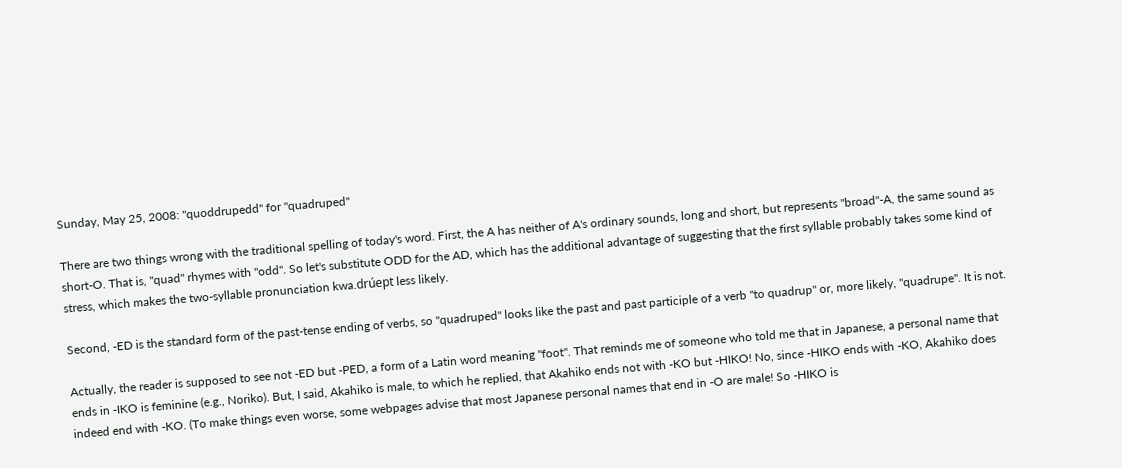Sunday, May 25, 2008: "quoddrupedd" for "quadruped"

There are two things wrong with the traditional spelling of today's word. First, the A has neither of A's ordinary sounds, long and short, but represents "broad"-A, the same sound as short-O. That is, "quad" rhymes with "odd". So let's substitute ODD for the AD, which has the additional advantage of suggesting that the first syllable probably takes some kind of stress, which makes the two-syllable pronunciation kwa.drúept less likely.

Second, -ED is the standard form of the past-tense ending of verbs, so "quadruped" looks like the past and past participle of a verb "to quadrup" or, more likely, "quadrupe". It is not.

Actually, the reader is supposed to see not -ED but -PED, a form of a Latin word meaning "foot". That reminds me of someone who told me that in Japanese, a personal name that ends in -IKO is feminine (e.g., Noriko). But, I said, Akahiko is male, to which he replied, that Akahiko ends not with -KO but -HIKO! No, since -HIKO ends with -KO, Akahiko does indeed end with -KO. (To make things even worse, some webpages advise that most Japanese personal names that end in -O are male! So -HIKO is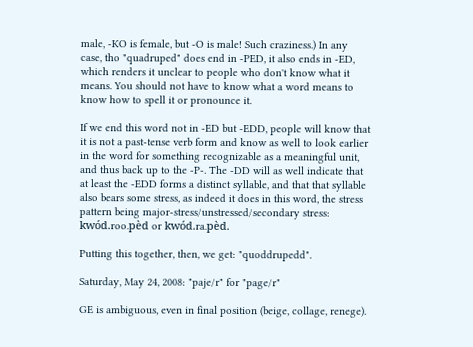male, -KO is female, but -O is male! Such craziness.) In any case, tho "quadruped" does end in -PED, it also ends in -ED, which renders it unclear to people who don't know what it means. You should not have to know what a word means to know how to spell it or pronounce it.

If we end this word not in -ED but -EDD, people will know that it is not a past-tense verb form and know as well to look earlier in the word for something recognizable as a meaningful unit, and thus back up to the -P-. The -DD will as well indicate that at least the -EDD forms a distinct syllable, and that that syllable also bears some stress, as indeed it does in this word, the stress pattern being major-stress/unstressed/secondary stress: kwód.roo.pèd or kwód.ra.pèd.

Putting this together, then, we get: "quoddrupedd".

Saturday, May 24, 2008: "paje/r" for "page/r"

GE is ambiguous, even in final position (beige, collage, renege).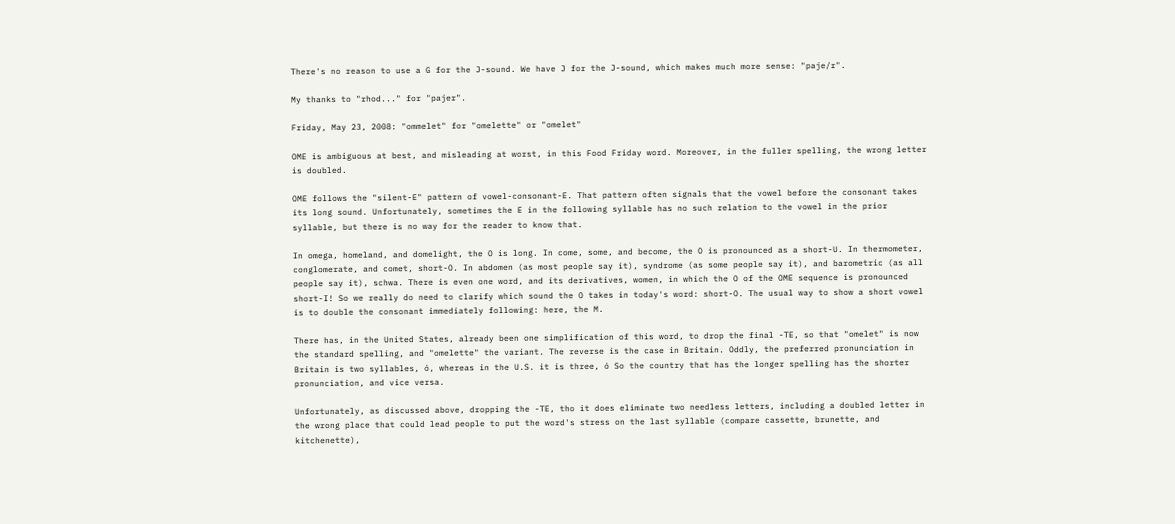There's no reason to use a G for the J-sound. We have J for the J-sound, which makes much more sense: "paje/r".

My thanks to "rhod..." for "pajer".

Friday, May 23, 2008: "ommelet" for "omelette" or "omelet"

OME is ambiguous at best, and misleading at worst, in this Food Friday word. Moreover, in the fuller spelling, the wrong letter is doubled.

OME follows the "silent-E" pattern of vowel-consonant-E. That pattern often signals that the vowel before the consonant takes its long sound. Unfortunately, sometimes the E in the following syllable has no such relation to the vowel in the prior syllable, but there is no way for the reader to know that.

In omega, homeland, and domelight, the O is long. In come, some, and become, the O is pronounced as a short-U. In thermometer, conglomerate, and comet, short-O. In abdomen (as most people say it), syndrome (as some people say it), and barometric (as all people say it), schwa. There is even one word, and its derivatives, women, in which the O of the OME sequence is pronounced short-I! So we really do need to clarify which sound the O takes in today's word: short-O. The usual way to show a short vowel is to double the consonant immediately following: here, the M.

There has, in the United States, already been one simplification of this word, to drop the final -TE, so that "omelet" is now the standard spelling, and "omelette" the variant. The reverse is the case in Britain. Oddly, the preferred pronunciation in Britain is two syllables, ó, whereas in the U.S. it is three, ó So the country that has the longer spelling has the shorter pronunciation, and vice versa.

Unfortunately, as discussed above, dropping the -TE, tho it does eliminate two needless letters, including a doubled letter in the wrong place that could lead people to put the word's stress on the last syllable (compare cassette, brunette, and kitchenette),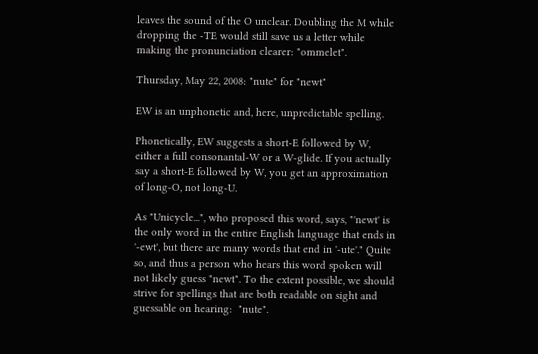leaves the sound of the O unclear. Doubling the M while dropping the -TE would still save us a letter while making the pronunciation clearer: "ommelet".

Thursday, May 22, 2008: "nute" for "newt"

EW is an unphonetic and, here, unpredictable spelling.

Phonetically, EW suggests a short-E followed by W, either a full consonantal-W or a W-glide. If you actually say a short-E followed by W, you get an approximation of long-O, not long-U.

As "Unicycle...", who proposed this word, says, "'newt' is the only word in the entire English language that ends in '-ewt', but there are many words that end in '-ute'." Quite so, and thus a person who hears this word spoken will not likely guess "newt". To the extent possible, we should strive for spellings that are both readable on sight and guessable on hearing:  "nute".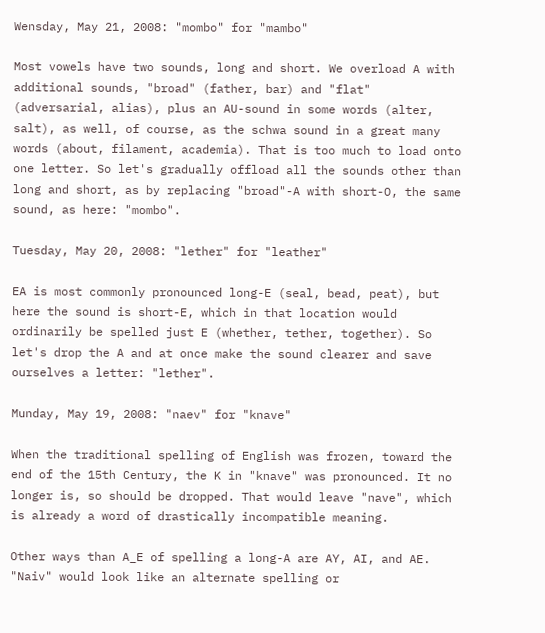Wensday, May 21, 2008: "mombo" for "mambo"

Most vowels have two sounds, long and short. We overload A with additional sounds, "broad" (father, bar) and "flat" (adversarial, alias), plus an AU-sound in some words (alter, salt), as well, of course, as the schwa sound in a great many words (about, filament, academia). That is too much to load onto one letter. So let's gradually offload all the sounds other than long and short, as by replacing "broad"-A with short-O, the same sound, as here: "mombo".

Tuesday, May 20, 2008: "lether" for "leather"

EA is most commonly pronounced long-E (seal, bead, peat), but here the sound is short-E, which in that location would ordinarily be spelled just E (whether, tether, together). So let's drop the A and at once make the sound clearer and save ourselves a letter: "lether".

Munday, May 19, 2008: "naev" for "knave"

When the traditional spelling of English was frozen, toward the end of the 15th Century, the K in "knave" was pronounced. It no longer is, so should be dropped. That would leave "nave", which is already a word of drastically incompatible meaning.

Other ways than A_E of spelling a long-A are AY, AI, and AE. "Naiv" would look like an alternate spelling or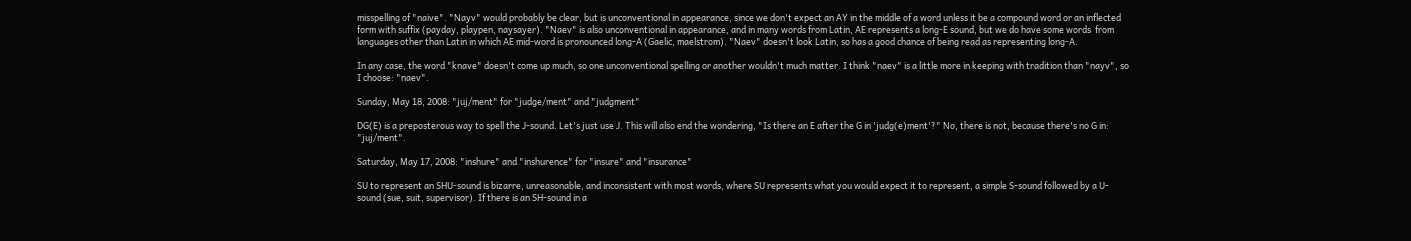misspelling of "naive". "Nayv" would probably be clear, but is unconventional in appearance, since we don't expect an AY in the middle of a word unless it be a compound word or an inflected form with suffix (payday, playpen, naysayer). "Naev" is also unconventional in appearance, and in many words from Latin, AE represents a long-E sound, but we do have some words  from languages other than Latin in which AE mid-word is pronounced long-A (Gaelic, maelstrom). "Naev" doesn't look Latin, so has a good chance of being read as representing long-A.

In any case, the word "knave" doesn't come up much, so one unconventional spelling or another wouldn't much matter. I think "naev" is a little more in keeping with tradition than "nayv", so I choose: "naev".

Sunday, May 18, 2008: "juj/ment" for "judge/ment" and "judgment"

DG(E) is a preposterous way to spell the J-sound. Let's just use J. This will also end the wondering, "Is there an E after the G in 'judg(e)ment'?" No, there is not, because there's no G in: "juj/ment".

Saturday, May 17, 2008: "inshure" and "inshurence" for "insure" and "insurance"

SU to represent an SHU-sound is bizarre, unreasonable, and inconsistent with most words, where SU represents what you would expect it to represent, a simple S-sound followed by a U-sound (sue, suit, supervisor). If there is an SH-sound in a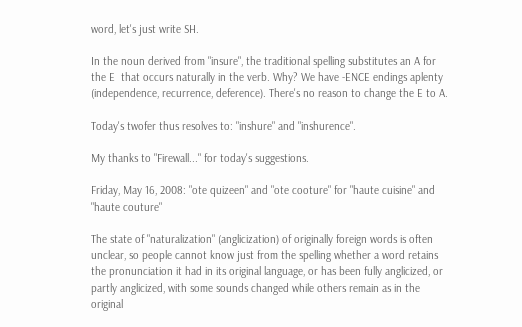word, let's just write SH.

In the noun derived from "insure", the traditional spelling substitutes an A for the E  that occurs naturally in the verb. Why? We have -ENCE endings aplenty (independence, recurrence, deference). There's no reason to change the E to A.

Today's twofer thus resolves to: "inshure" and "inshurence".

My thanks to "Firewall..." for today's suggestions.

Friday, May 16, 2008: "ote quizeen" and "ote cooture" for "haute cuisine" and "haute couture"

The state of "naturalization" (anglicization) of originally foreign words is often unclear, so people cannot know just from the spelling whether a word retains the pronunciation it had in its original language, or has been fully anglicized, or partly anglicized, with some sounds changed while others remain as in the original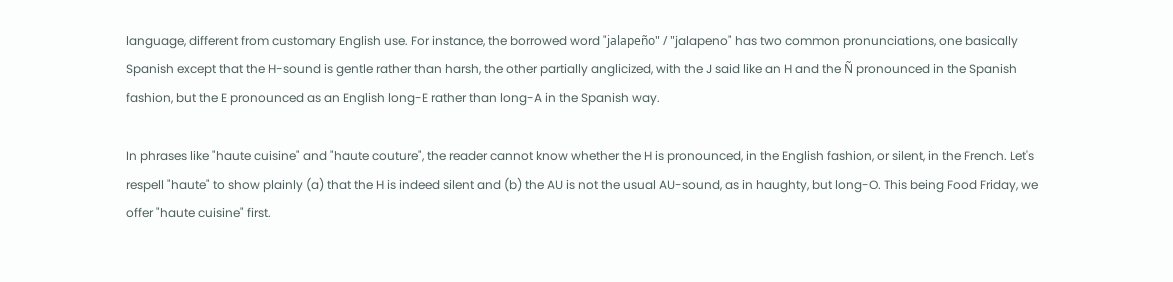language, different from customary English use. For instance, the borrowed word "jalapeño" / "jalapeno" has two common pronunciations, one basically Spanish except that the H-sound is gentle rather than harsh, the other partially anglicized, with the J said like an H and the Ñ pronounced in the Spanish fashion, but the E pronounced as an English long-E rather than long-A in the Spanish way.

In phrases like "haute cuisine" and "haute couture", the reader cannot know whether the H is pronounced, in the English fashion, or silent, in the French. Let's respell "haute" to show plainly (a) that the H is indeed silent and (b) the AU is not the usual AU-sound, as in haughty, but long-O. This being Food Friday, we offer "haute cuisine" first.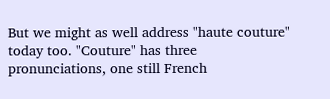But we might as well address "haute couture" today too. "Couture" has three pronunciations, one still French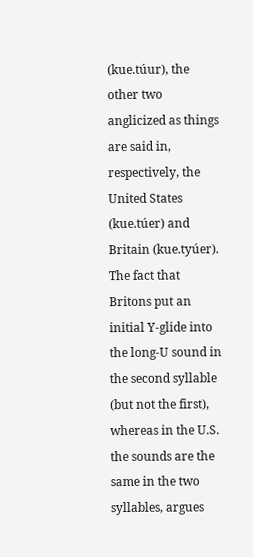(kue.túur), the other two anglicized as things are said in, respectively, the United States (kue.túer) and Britain (kue.tyúer). The fact that Britons put an initial Y-glide into the long-U sound in the second syllable (but not the first), whereas in the U.S. the sounds are the same in the two syllables, argues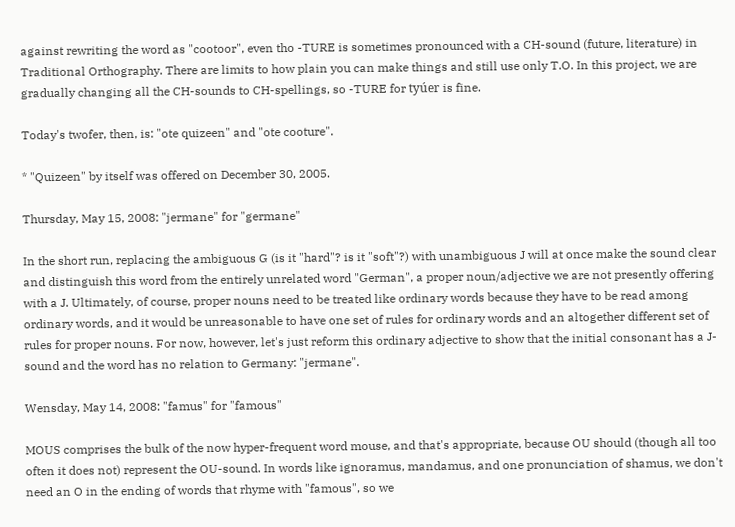against rewriting the word as "cootoor", even tho -TURE is sometimes pronounced with a CH-sound (future, literature) in Traditional Orthography. There are limits to how plain you can make things and still use only T.O. In this project, we are gradually changing all the CH-sounds to CH-spellings, so -TURE for tyúer is fine.

Today's twofer, then, is: "ote quizeen" and "ote cooture".

* "Quizeen" by itself was offered on December 30, 2005.

Thursday, May 15, 2008: "jermane" for "germane"

In the short run, replacing the ambiguous G (is it "hard"? is it "soft"?) with unambiguous J will at once make the sound clear and distinguish this word from the entirely unrelated word "German", a proper noun/adjective we are not presently offering with a J. Ultimately, of course, proper nouns need to be treated like ordinary words because they have to be read among ordinary words, and it would be unreasonable to have one set of rules for ordinary words and an altogether different set of rules for proper nouns. For now, however, let's just reform this ordinary adjective to show that the initial consonant has a J-sound and the word has no relation to Germany: "jermane".

Wensday, May 14, 2008: "famus" for "famous"

MOUS comprises the bulk of the now hyper-frequent word mouse, and that's appropriate, because OU should (though all too often it does not) represent the OU-sound. In words like ignoramus, mandamus, and one pronunciation of shamus, we don't need an O in the ending of words that rhyme with "famous", so we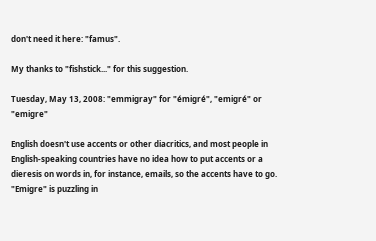don't need it here: "famus".

My thanks to "fishstick..." for this suggestion.

Tuesday, May 13, 2008: "emmigray" for "émigré", "emigré" or "emigre"

English doesn't use accents or other diacritics, and most people in English-speaking countries have no idea how to put accents or a dieresis on words in, for instance, emails, so the accents have to go. "Emigre" is puzzling in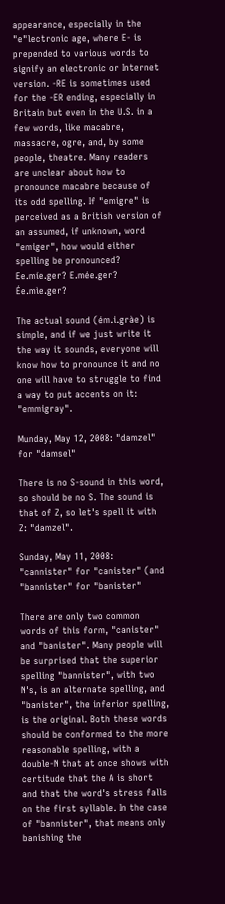appearance, especially in the "e"lectronic age, where E- is prepended to various words to signify an electronic or Internet version. -RE is sometimes used for the -ER ending, especially in Britain but even in the U.S. in a few words, like macabre, massacre, ogre, and, by some people, theatre. Many readers are unclear about how to pronounce macabre because of its odd spelling. If "emigre" is perceived as a British version of an assumed, if unknown, word "emiger", how would either spelling be pronounced? Ee.míe.ger? E.mée.ger? Ée.mìe.ger?

The actual sound (ém.i.gràe) is simple, and if we just write it the way it sounds, everyone will know how to pronounce it and no one will have to struggle to find a way to put accents on it: "emmigray".

Munday, May 12, 2008: "damzel" for "damsel"

There is no S-sound in this word, so should be no S. The sound is that of Z, so let's spell it with Z: "damzel".

Sunday, May 11, 2008: "cannister" for "canister" (and "bannister" for "banister"

There are only two common words of this form, "canister" and "banister". Many people will be surprised that the superior spelling "bannister", with two N's, is an alternate spelling, and "banister", the inferior spelling, is the original. Both these words should be conformed to the more reasonable spelling, with a double-N that at once shows with certitude that the A is short and that the word's stress falls on the first syllable. In the case of "bannister", that means only banishing the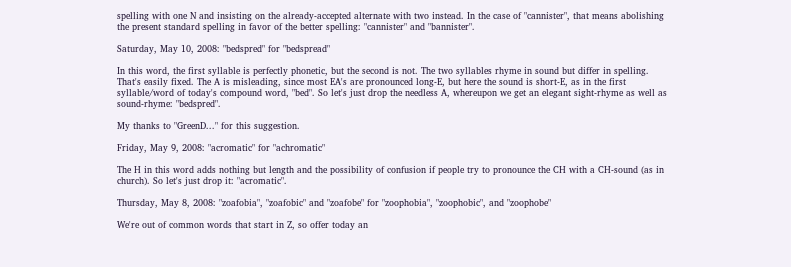spelling with one N and insisting on the already-accepted alternate with two instead. In the case of "cannister", that means abolishing the present standard spelling in favor of the better spelling: "cannister" and "bannister".

Saturday, May 10, 2008: "bedspred" for "bedspread"

In this word, the first syllable is perfectly phonetic, but the second is not. The two syllables rhyme in sound but differ in spelling. That's easily fixed. The A is misleading, since most EA's are pronounced long-E, but here the sound is short-E, as in the first syllable/word of today's compound word, "bed". So let's just drop the needless A, whereupon we get an elegant sight-rhyme as well as sound-rhyme: "bedspred".

My thanks to "GreenD..." for this suggestion.

Friday, May 9, 2008: "acromatic" for "achromatic"

The H in this word adds nothing but length and the possibility of confusion if people try to pronounce the CH with a CH-sound (as in church). So let's just drop it: "acromatic".

Thursday, May 8, 2008: "zoafobia", "zoafobic" and "zoafobe" for "zoophobia", "zoophobic", and "zoophobe"

We're out of common words that start in Z, so offer today an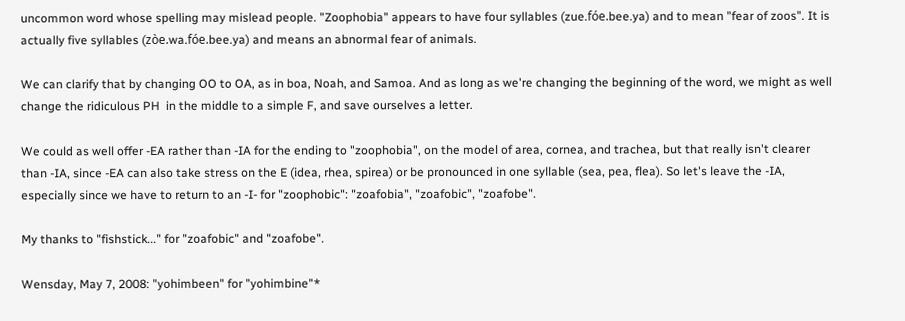uncommon word whose spelling may mislead people. "Zoophobia" appears to have four syllables (zue.fóe.bee.ya) and to mean "fear of zoos". It is actually five syllables (zòe.wa.fóe.bee.ya) and means an abnormal fear of animals.

We can clarify that by changing OO to OA, as in boa, Noah, and Samoa. And as long as we're changing the beginning of the word, we might as well change the ridiculous PH  in the middle to a simple F, and save ourselves a letter.

We could as well offer -EA rather than -IA for the ending to "zoophobia", on the model of area, cornea, and trachea, but that really isn't clearer than -IA, since -EA can also take stress on the E (idea, rhea, spirea) or be pronounced in one syllable (sea, pea, flea). So let's leave the -IA, especially since we have to return to an -I- for "zoophobic": "zoafobia", "zoafobic", "zoafobe".

My thanks to "fishstick..." for "zoafobic" and "zoafobe".

Wensday, May 7, 2008: "yohimbeen" for "yohimbine"*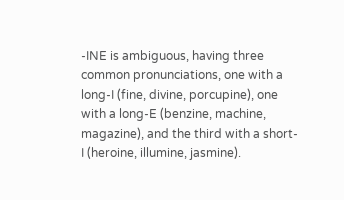-INE is ambiguous, having three common pronunciations, one with a long-I (fine, divine, porcupine), one with a long-E (benzine, machine, magazine), and the third with a short-I (heroine, illumine, jasmine).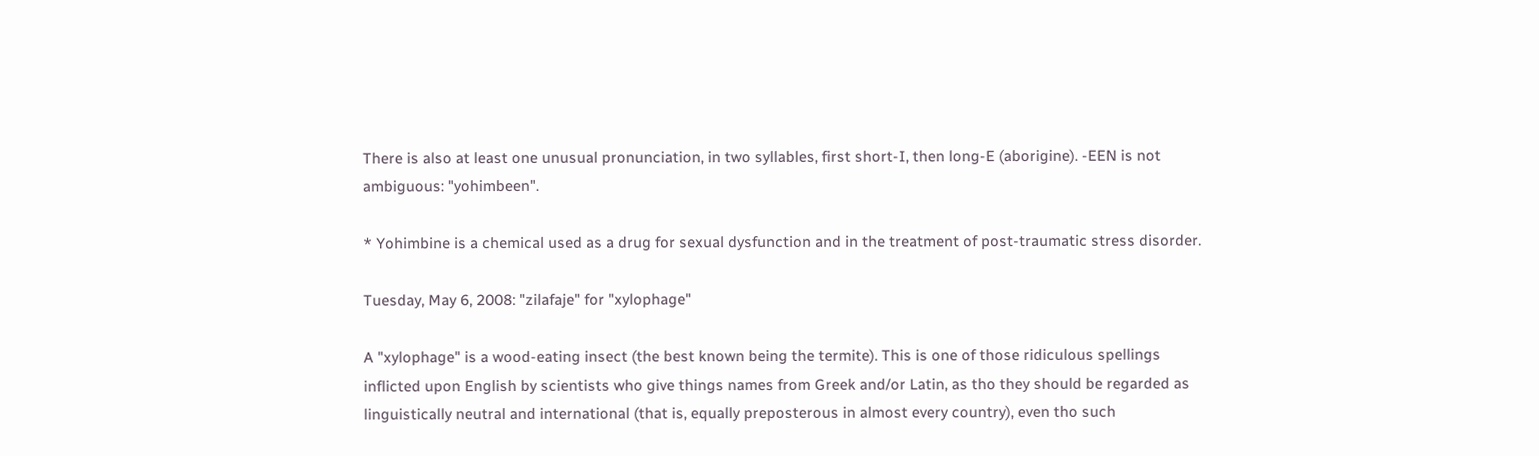There is also at least one unusual pronunciation, in two syllables, first short-I, then long-E (aborigine). -EEN is not ambiguous: "yohimbeen".

* Yohimbine is a chemical used as a drug for sexual dysfunction and in the treatment of post-traumatic stress disorder.

Tuesday, May 6, 2008: "zilafaje" for "xylophage"

A "xylophage" is a wood-eating insect (the best known being the termite). This is one of those ridiculous spellings inflicted upon English by scientists who give things names from Greek and/or Latin, as tho they should be regarded as linguistically neutral and international (that is, equally preposterous in almost every country), even tho such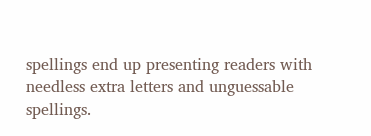spellings end up presenting readers with needless extra letters and unguessable spellings.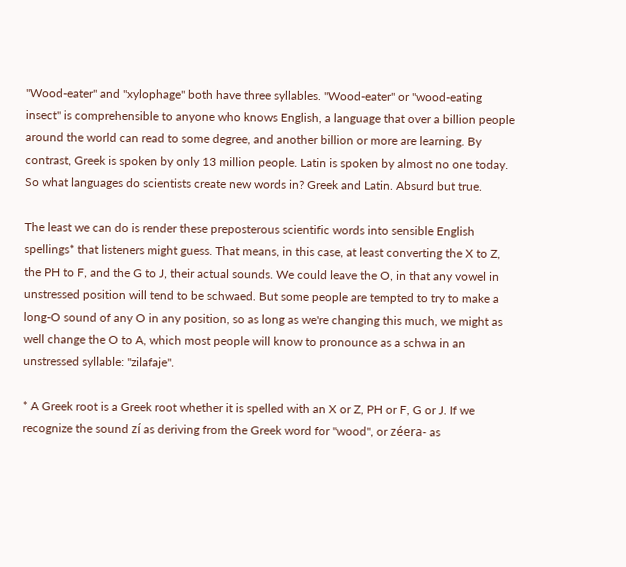"Wood-eater" and "xylophage" both have three syllables. "Wood-eater" or "wood-eating insect" is comprehensible to anyone who knows English, a language that over a billion people around the world can read to some degree, and another billion or more are learning. By contrast, Greek is spoken by only 13 million people. Latin is spoken by almost no one today. So what languages do scientists create new words in? Greek and Latin. Absurd but true.

The least we can do is render these preposterous scientific words into sensible English spellings* that listeners might guess. That means, in this case, at least converting the X to Z, the PH to F, and the G to J, their actual sounds. We could leave the O, in that any vowel in unstressed position will tend to be schwaed. But some people are tempted to try to make a long-O sound of any O in any position, so as long as we're changing this much, we might as well change the O to A, which most people will know to pronounce as a schwa in an unstressed syllable: "zilafaje".

* A Greek root is a Greek root whether it is spelled with an X or Z, PH or F, G or J. If we recognize the sound zí as deriving from the Greek word for "wood", or zéera- as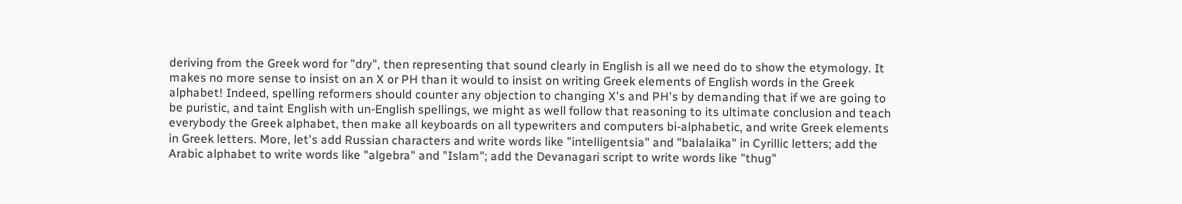deriving from the Greek word for "dry", then representing that sound clearly in English is all we need do to show the etymology. It makes no more sense to insist on an X or PH than it would to insist on writing Greek elements of English words in the Greek alphabet! Indeed, spelling reformers should counter any objection to changing X's and PH's by demanding that if we are going to be puristic, and taint English with un-English spellings, we might as well follow that reasoning to its ultimate conclusion and teach everybody the Greek alphabet, then make all keyboards on all typewriters and computers bi-alphabetic, and write Greek elements in Greek letters. More, let's add Russian characters and write words like "intelligentsia" and "balalaika" in Cyrillic letters; add the Arabic alphabet to write words like "algebra" and "Islam"; add the Devanagari script to write words like "thug"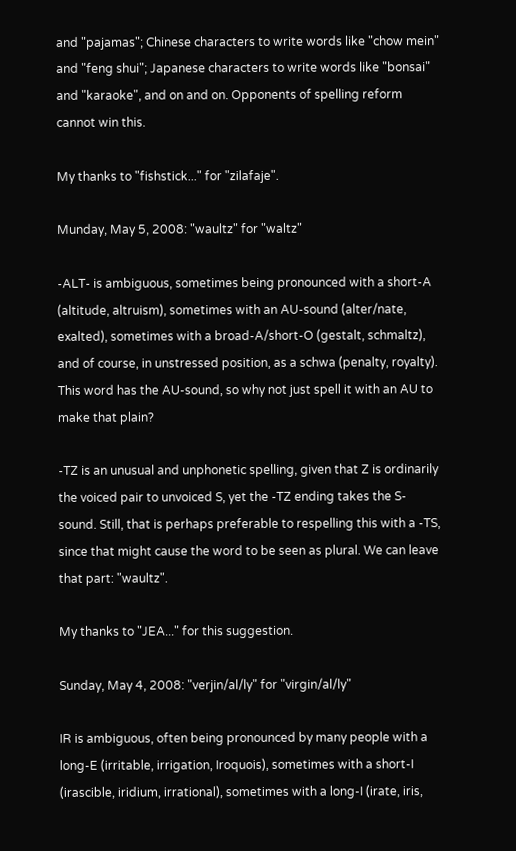and "pajamas"; Chinese characters to write words like "chow mein" and "feng shui"; Japanese characters to write words like "bonsai" and "karaoke", and on and on. Opponents of spelling reform cannot win this.

My thanks to "fishstick..." for "zilafaje".

Munday, May 5, 2008: "waultz" for "waltz"

-ALT- is ambiguous, sometimes being pronounced with a short-A (altitude, altruism), sometimes with an AU-sound (alter/nate, exalted), sometimes with a broad-A/short-O (gestalt, schmaltz), and of course, in unstressed position, as a schwa (penalty, royalty). This word has the AU-sound, so why not just spell it with an AU to make that plain?

-TZ is an unusual and unphonetic spelling, given that Z is ordinarily the voiced pair to unvoiced S, yet the -TZ ending takes the S-sound. Still, that is perhaps preferable to respelling this with a -TS, since that might cause the word to be seen as plural. We can leave that part: "waultz".

My thanks to "JEA..." for this suggestion.

Sunday, May 4, 2008: "verjin/al/ly" for "virgin/al/ly"

IR is ambiguous, often being pronounced by many people with a long-E (irritable, irrigation, Iroquois), sometimes with a short-I (irascible, iridium, irrational), sometimes with a long-I (irate, iris,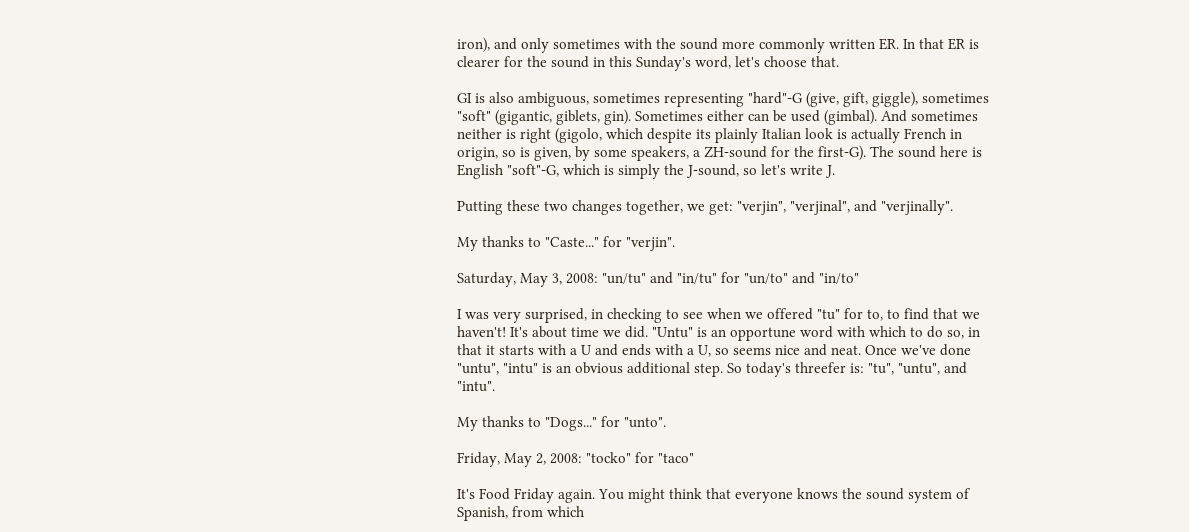iron), and only sometimes with the sound more commonly written ER. In that ER is clearer for the sound in this Sunday's word, let's choose that.

GI is also ambiguous, sometimes representing "hard"-G (give, gift, giggle), sometimes "soft" (gigantic, giblets, gin). Sometimes either can be used (gimbal). And sometimes neither is right (gigolo, which despite its plainly Italian look is actually French in origin, so is given, by some speakers, a ZH-sound for the first-G). The sound here is English "soft"-G, which is simply the J-sound, so let's write J.

Putting these two changes together, we get: "verjin", "verjinal", and "verjinally".

My thanks to "Caste..." for "verjin".

Saturday, May 3, 2008: "un/tu" and "in/tu" for "un/to" and "in/to"

I was very surprised, in checking to see when we offered "tu" for to, to find that we haven't! It's about time we did. "Untu" is an opportune word with which to do so, in that it starts with a U and ends with a U, so seems nice and neat. Once we've done "untu", "intu" is an obvious additional step. So today's threefer is: "tu", "untu", and "intu".

My thanks to "Dogs..." for "unto".

Friday, May 2, 2008: "tocko" for "taco"

It's Food Friday again. You might think that everyone knows the sound system of Spanish, from which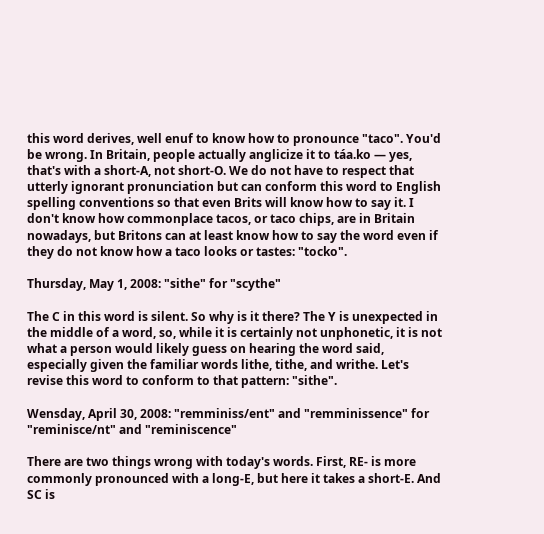this word derives, well enuf to know how to pronounce "taco". You'd be wrong. In Britain, people actually anglicize it to táa.ko — yes, that's with a short-A, not short-O. We do not have to respect that utterly ignorant pronunciation but can conform this word to English spelling conventions so that even Brits will know how to say it. I don't know how commonplace tacos, or taco chips, are in Britain nowadays, but Britons can at least know how to say the word even if they do not know how a taco looks or tastes: "tocko".

Thursday, May 1, 2008: "sithe" for "scythe"

The C in this word is silent. So why is it there? The Y is unexpected in the middle of a word, so, while it is certainly not unphonetic, it is not what a person would likely guess on hearing the word said, especially given the familiar words lithe, tithe, and writhe. Let's revise this word to conform to that pattern: "sithe".

Wensday, April 30, 2008: "remminiss/ent" and "remminissence" for "reminisce/nt" and "reminiscence"

There are two things wrong with today's words. First, RE- is more commonly pronounced with a long-E, but here it takes a short-E. And SC is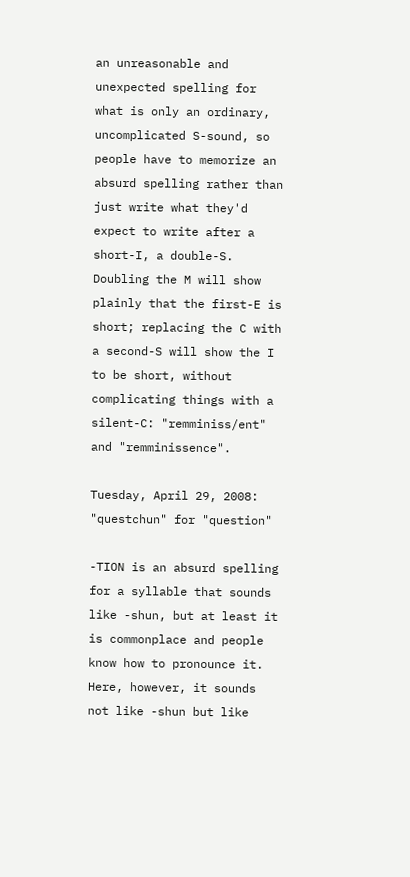an unreasonable and unexpected spelling for what is only an ordinary, uncomplicated S-sound, so people have to memorize an absurd spelling rather than just write what they'd expect to write after a short-I, a double-S. Doubling the M will show plainly that the first-E is short; replacing the C with a second-S will show the I to be short, without complicating things with a silent-C: "remminiss/ent" and "remminissence".

Tuesday, April 29, 2008: "questchun" for "question"

-TION is an absurd spelling for a syllable that sounds like -shun, but at least it is commonplace and people know how to pronounce it. Here, however, it sounds not like -shun but like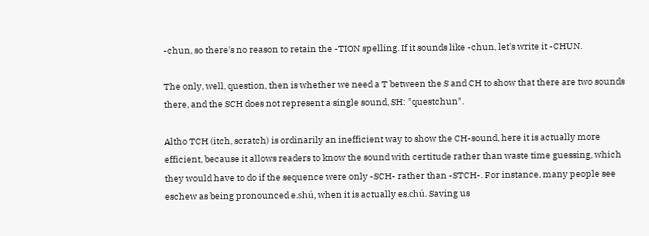-chun, so there's no reason to retain the -TION spelling. If it sounds like -chun, let's write it -CHUN.

The only, well, question, then is whether we need a T between the S and CH to show that there are two sounds there, and the SCH does not represent a single sound, SH: "questchun".

Altho TCH (itch, scratch) is ordinarily an inefficient way to show the CH-sound, here it is actually more efficient, because it allows readers to know the sound with certitude rather than waste time guessing, which they would have to do if the sequence were only -SCH- rather than -STCH-. For instance, many people see eschew as being pronounced e.shú, when it is actually es.chú. Saving us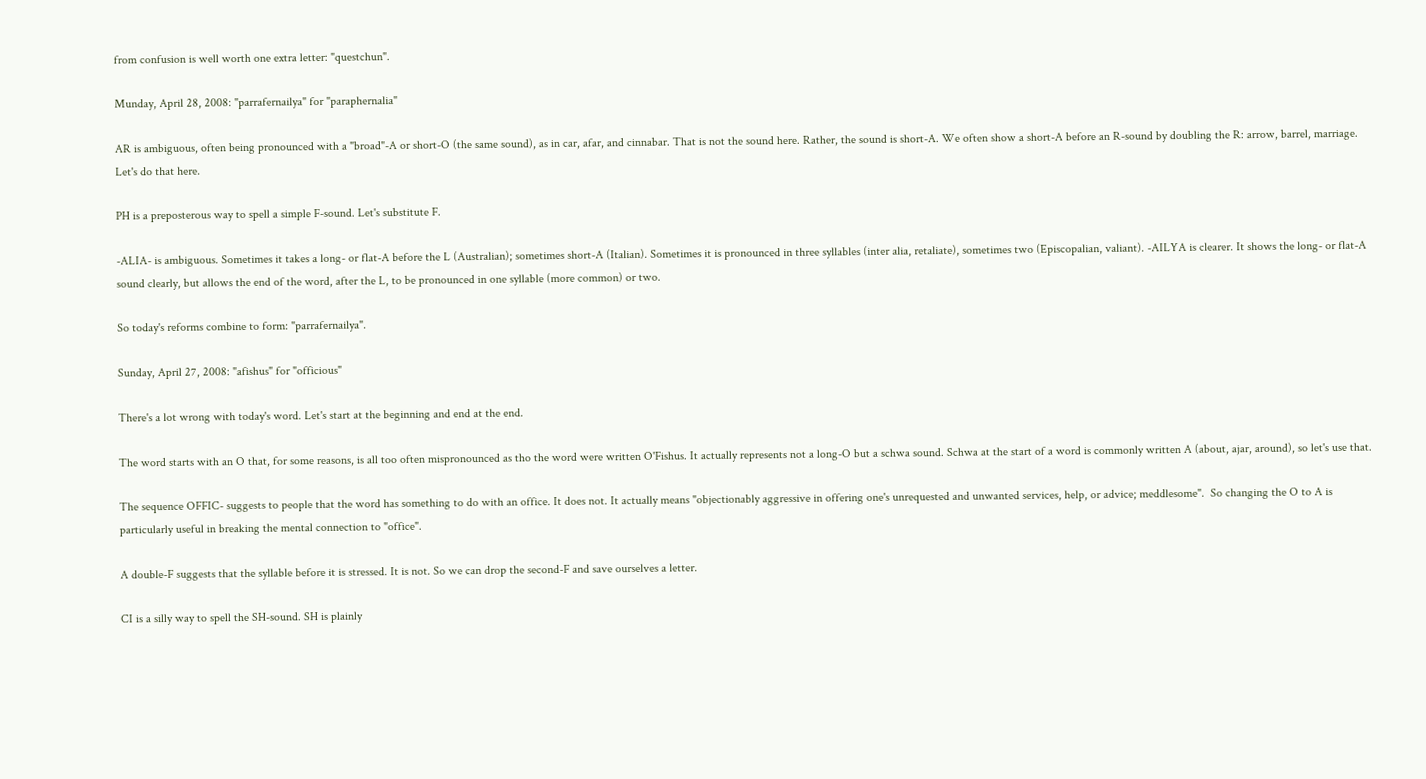from confusion is well worth one extra letter: "questchun".

Munday, April 28, 2008: "parrafernailya" for "paraphernalia"

AR is ambiguous, often being pronounced with a "broad"-A or short-O (the same sound), as in car, afar, and cinnabar. That is not the sound here. Rather, the sound is short-A. We often show a short-A before an R-sound by doubling the R: arrow, barrel, marriage. Let's do that here.

PH is a preposterous way to spell a simple F-sound. Let's substitute F.

-ALIA- is ambiguous. Sometimes it takes a long- or flat-A before the L (Australian); sometimes short-A (Italian). Sometimes it is pronounced in three syllables (inter alia, retaliate), sometimes two (Episcopalian, valiant). -AILYA is clearer. It shows the long- or flat-A sound clearly, but allows the end of the word, after the L, to be pronounced in one syllable (more common) or two.

So today's reforms combine to form: "parrafernailya".

Sunday, April 27, 2008: "afishus" for "officious"

There's a lot wrong with today's word. Let's start at the beginning and end at the end.

The word starts with an O that, for some reasons, is all too often mispronounced as tho the word were written O'Fishus. It actually represents not a long-O but a schwa sound. Schwa at the start of a word is commonly written A (about, ajar, around), so let's use that.

The sequence OFFIC- suggests to people that the word has something to do with an office. It does not. It actually means "objectionably aggressive in offering one's unrequested and unwanted services, help, or advice; meddlesome".  So changing the O to A is particularly useful in breaking the mental connection to "office".

A double-F suggests that the syllable before it is stressed. It is not. So we can drop the second-F and save ourselves a letter.

CI is a silly way to spell the SH-sound. SH is plainly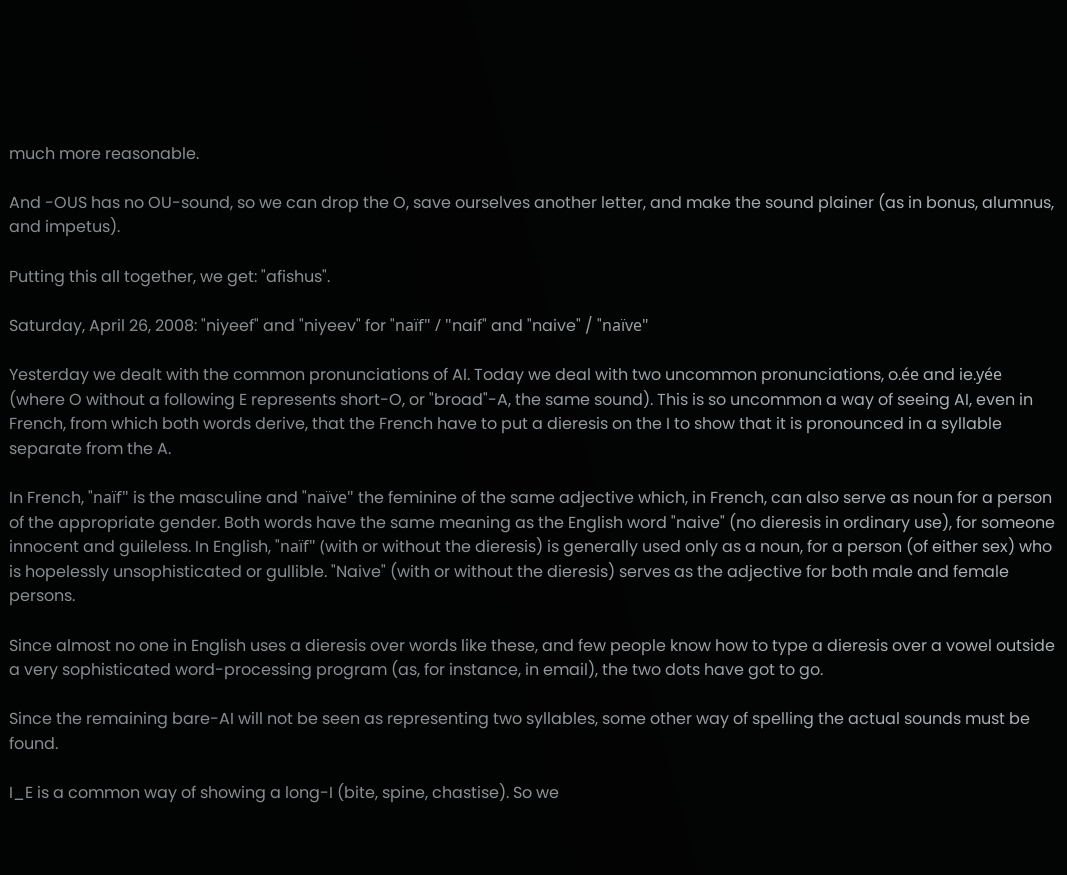much more reasonable.

And -OUS has no OU-sound, so we can drop the O, save ourselves another letter, and make the sound plainer (as in bonus, alumnus, and impetus).

Putting this all together, we get: "afishus".

Saturday, April 26, 2008: "niyeef" and "niyeev" for "naïf" / "naif" and "naive" / "naïve"

Yesterday we dealt with the common pronunciations of AI. Today we deal with two uncommon pronunciations, o.ée and ie.yée (where O without a following E represents short-O, or "broad"-A, the same sound). This is so uncommon a way of seeing AI, even in French, from which both words derive, that the French have to put a dieresis on the I to show that it is pronounced in a syllable separate from the A.

In French, "naïf" is the masculine and "naïve" the feminine of the same adjective which, in French, can also serve as noun for a person of the appropriate gender. Both words have the same meaning as the English word "naive" (no dieresis in ordinary use), for someone innocent and guileless. In English, "naïf" (with or without the dieresis) is generally used only as a noun, for a person (of either sex) who is hopelessly unsophisticated or gullible. "Naive" (with or without the dieresis) serves as the adjective for both male and female persons.

Since almost no one in English uses a dieresis over words like these, and few people know how to type a dieresis over a vowel outside a very sophisticated word-processing program (as, for instance, in email), the two dots have got to go.

Since the remaining bare-AI will not be seen as representing two syllables, some other way of spelling the actual sounds must be found.

I_E is a common way of showing a long-I (bite, spine, chastise). So we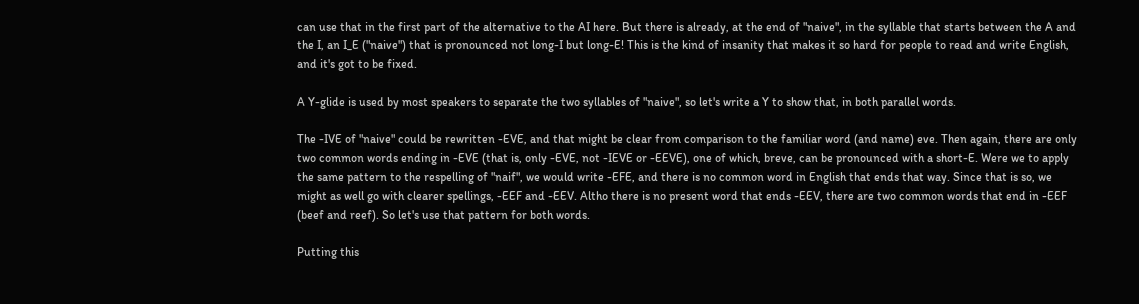can use that in the first part of the alternative to the AI here. But there is already, at the end of "naive", in the syllable that starts between the A and the I, an I_E ("naive") that is pronounced not long-I but long-E! This is the kind of insanity that makes it so hard for people to read and write English, and it's got to be fixed.

A Y-glide is used by most speakers to separate the two syllables of "naive", so let's write a Y to show that, in both parallel words.

The -IVE of "naive" could be rewritten -EVE, and that might be clear from comparison to the familiar word (and name) eve. Then again, there are only two common words ending in -EVE (that is, only -EVE, not -IEVE or -EEVE), one of which, breve, can be pronounced with a short-E. Were we to apply the same pattern to the respelling of "naif", we would write -EFE, and there is no common word in English that ends that way. Since that is so, we might as well go with clearer spellings, -EEF and -EEV. Altho there is no present word that ends -EEV, there are two common words that end in -EEF (beef and reef). So let's use that pattern for both words.

Putting this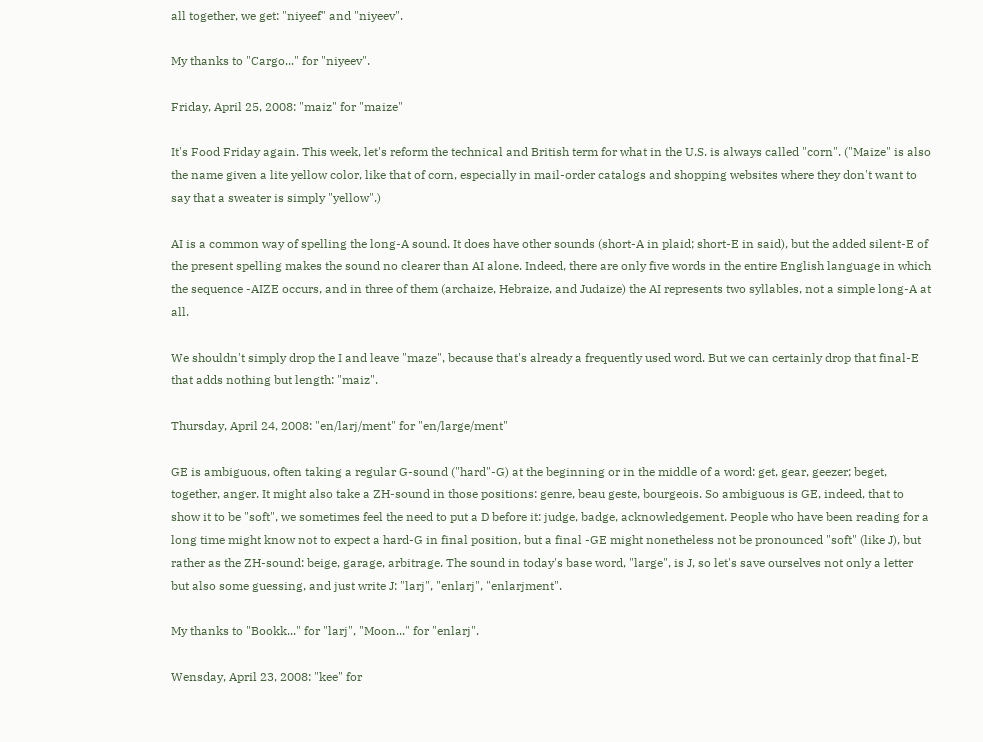all together, we get: "niyeef" and "niyeev".

My thanks to "Cargo..." for "niyeev".

Friday, April 25, 2008: "maiz" for "maize"

It's Food Friday again. This week, let's reform the technical and British term for what in the U.S. is always called "corn". ("Maize" is also the name given a lite yellow color, like that of corn, especially in mail-order catalogs and shopping websites where they don't want to say that a sweater is simply "yellow".)

AI is a common way of spelling the long-A sound. It does have other sounds (short-A in plaid; short-E in said), but the added silent-E of the present spelling makes the sound no clearer than AI alone. Indeed, there are only five words in the entire English language in which the sequence -AIZE occurs, and in three of them (archaize, Hebraize, and Judaize) the AI represents two syllables, not a simple long-A at all.

We shouldn't simply drop the I and leave "maze", because that's already a frequently used word. But we can certainly drop that final-E that adds nothing but length: "maiz".

Thursday, April 24, 2008: "en/larj/ment" for "en/large/ment"

GE is ambiguous, often taking a regular G-sound ("hard"-G) at the beginning or in the middle of a word: get, gear, geezer; beget, together, anger. It might also take a ZH-sound in those positions: genre, beau geste, bourgeois. So ambiguous is GE, indeed, that to show it to be "soft", we sometimes feel the need to put a D before it: judge, badge, acknowledgement. People who have been reading for a long time might know not to expect a hard-G in final position, but a final -GE might nonetheless not be pronounced "soft" (like J), but rather as the ZH-sound: beige, garage, arbitrage. The sound in today's base word, "large", is J, so let's save ourselves not only a letter but also some guessing, and just write J: "larj", "enlarj", "enlarjment".

My thanks to "Bookk..." for "larj", "Moon..." for "enlarj".

Wensday, April 23, 2008: "kee" for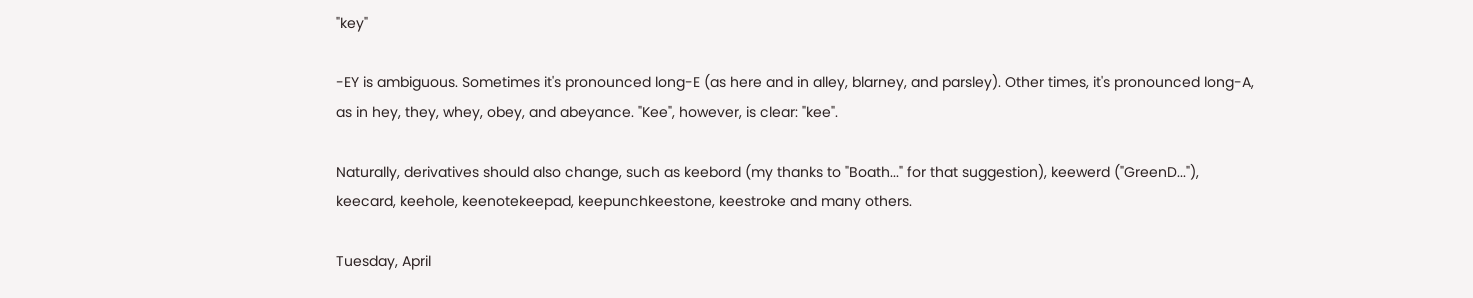"key"

-EY is ambiguous. Sometimes it's pronounced long-E (as here and in alley, blarney, and parsley). Other times, it's pronounced long-A, as in hey, they, whey, obey, and abeyance. "Kee", however, is clear: "kee".

Naturally, derivatives should also change, such as keebord (my thanks to "Boath..." for that suggestion), keewerd ("GreenD..."), keecard, keehole, keenotekeepad, keepunchkeestone, keestroke and many others.

Tuesday, April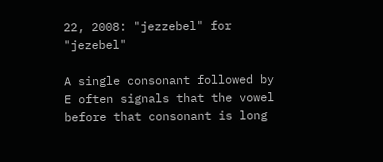22, 2008: "jezzebel" for "jezebel"

A single consonant followed by E often signals that the vowel before that consonant is long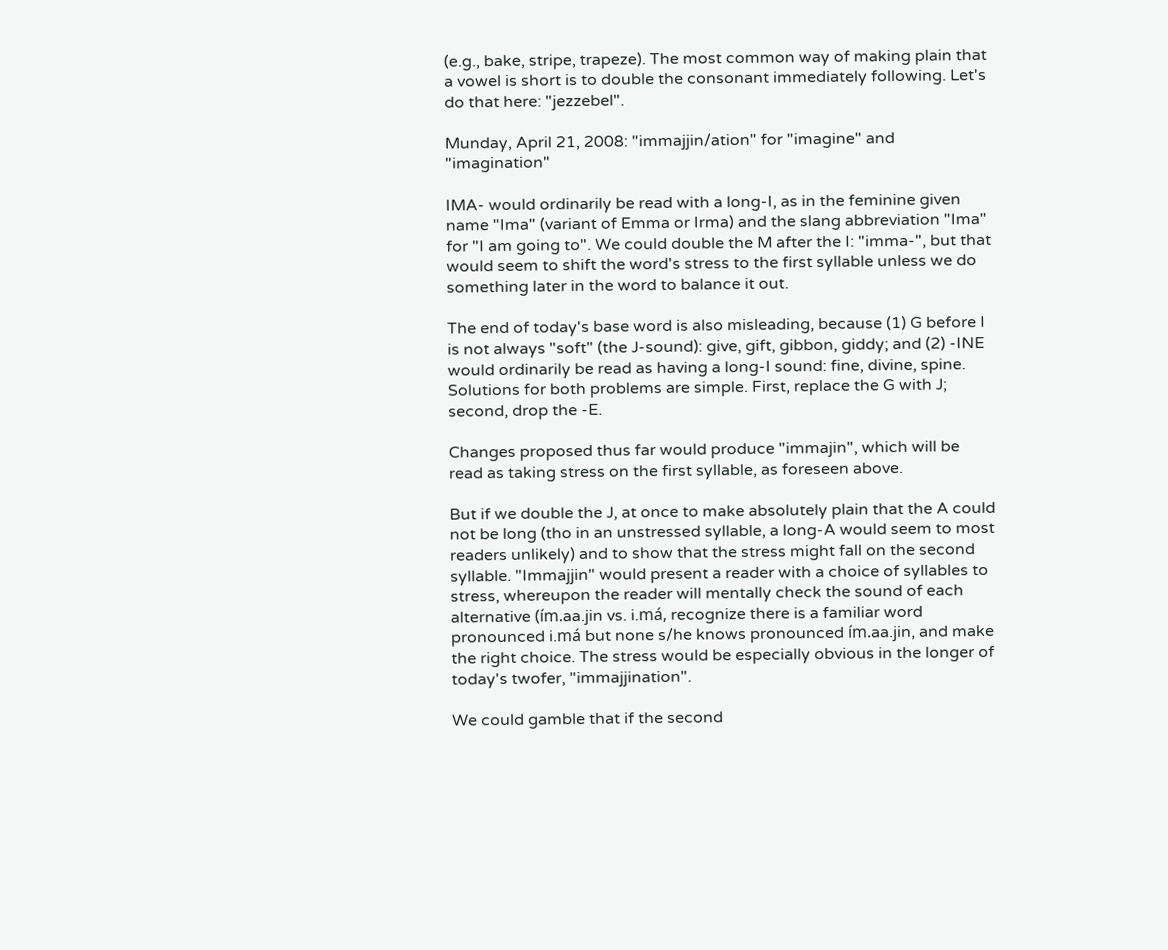(e.g., bake, stripe, trapeze). The most common way of making plain that a vowel is short is to double the consonant immediately following. Let's do that here: "jezzebel".

Munday, April 21, 2008: "immajjin/ation" for "imagine" and "imagination"

IMA- would ordinarily be read with a long-I, as in the feminine given name "Ima" (variant of Emma or Irma) and the slang abbreviation "Ima" for "I am going to". We could double the M after the I: "imma-", but that would seem to shift the word's stress to the first syllable unless we do something later in the word to balance it out.

The end of today's base word is also misleading, because (1) G before I is not always "soft" (the J-sound): give, gift, gibbon, giddy; and (2) -INE would ordinarily be read as having a long-I sound: fine, divine, spine. Solutions for both problems are simple. First, replace the G with J; second, drop the -E.

Changes proposed thus far would produce "immajin", which will be read as taking stress on the first syllable, as foreseen above.

But if we double the J, at once to make absolutely plain that the A could not be long (tho in an unstressed syllable, a long-A would seem to most readers unlikely) and to show that the stress might fall on the second syllable. "Immajjin" would present a reader with a choice of syllables to stress, whereupon the reader will mentally check the sound of each alternative (ím.aa.jin vs. i.má, recognize there is a familiar word pronounced i.má but none s/he knows pronounced ím.aa.jin, and make the right choice. The stress would be especially obvious in the longer of today's twofer, "immajjination".

We could gamble that if the second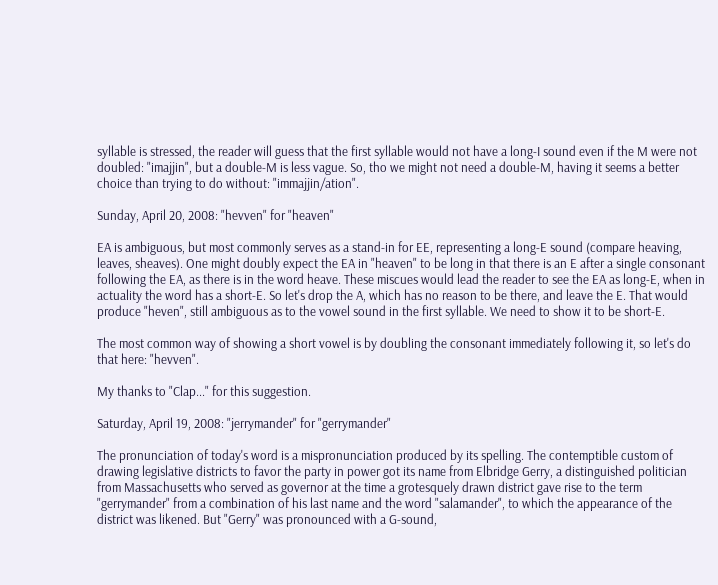syllable is stressed, the reader will guess that the first syllable would not have a long-I sound even if the M were not doubled: "imajjin", but a double-M is less vague. So, tho we might not need a double-M, having it seems a better choice than trying to do without: "immajjin/ation".

Sunday, April 20, 2008: "hevven" for "heaven"

EA is ambiguous, but most commonly serves as a stand-in for EE, representing a long-E sound (compare heaving, leaves, sheaves). One might doubly expect the EA in "heaven" to be long in that there is an E after a single consonant following the EA, as there is in the word heave. These miscues would lead the reader to see the EA as long-E, when in actuality the word has a short-E. So let's drop the A, which has no reason to be there, and leave the E. That would produce "heven", still ambiguous as to the vowel sound in the first syllable. We need to show it to be short-E.

The most common way of showing a short vowel is by doubling the consonant immediately following it, so let's do that here: "hevven".

My thanks to "Clap..." for this suggestion.

Saturday, April 19, 2008: "jerrymander" for "gerrymander"

The pronunciation of today's word is a mispronunciation produced by its spelling. The contemptible custom of drawing legislative districts to favor the party in power got its name from Elbridge Gerry, a distinguished politician from Massachusetts who served as governor at the time a grotesquely drawn district gave rise to the term "gerrymander" from a combination of his last name and the word "salamander", to which the appearance of the district was likened. But "Gerry" was pronounced with a G-sound,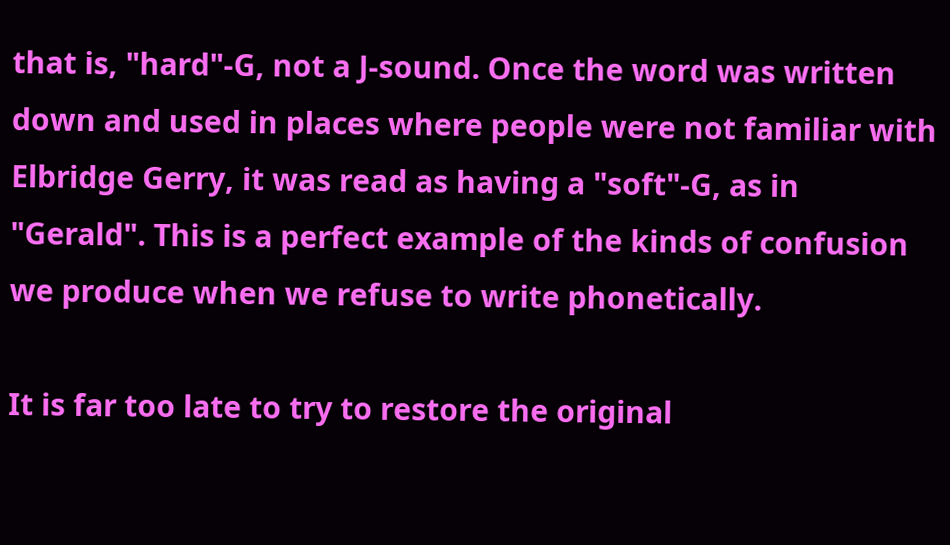that is, "hard"-G, not a J-sound. Once the word was written down and used in places where people were not familiar with Elbridge Gerry, it was read as having a "soft"-G, as in "Gerald". This is a perfect example of the kinds of confusion we produce when we refuse to write phonetically.

It is far too late to try to restore the original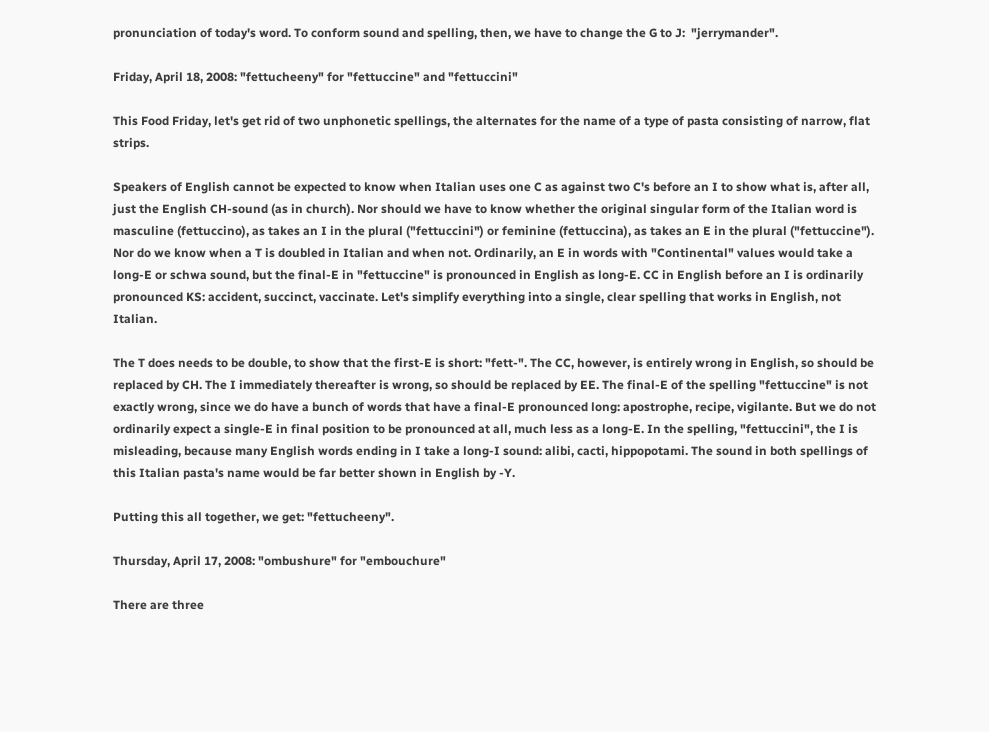pronunciation of today's word. To conform sound and spelling, then, we have to change the G to J:  "jerrymander".

Friday, April 18, 2008: "fettucheeny" for "fettuccine" and "fettuccini"

This Food Friday, let's get rid of two unphonetic spellings, the alternates for the name of a type of pasta consisting of narrow, flat strips.

Speakers of English cannot be expected to know when Italian uses one C as against two C's before an I to show what is, after all, just the English CH-sound (as in church). Nor should we have to know whether the original singular form of the Italian word is masculine (fettuccino), as takes an I in the plural ("fettuccini") or feminine (fettuccina), as takes an E in the plural ("fettuccine"). Nor do we know when a T is doubled in Italian and when not. Ordinarily, an E in words with "Continental" values would take a long-E or schwa sound, but the final-E in "fettuccine" is pronounced in English as long-E. CC in English before an I is ordinarily pronounced KS: accident, succinct, vaccinate. Let's simplify everything into a single, clear spelling that works in English, not Italian.

The T does needs to be double, to show that the first-E is short: "fett-". The CC, however, is entirely wrong in English, so should be replaced by CH. The I immediately thereafter is wrong, so should be replaced by EE. The final-E of the spelling "fettuccine" is not exactly wrong, since we do have a bunch of words that have a final-E pronounced long: apostrophe, recipe, vigilante. But we do not ordinarily expect a single-E in final position to be pronounced at all, much less as a long-E. In the spelling, "fettuccini", the I is misleading, because many English words ending in I take a long-I sound: alibi, cacti, hippopotami. The sound in both spellings of this Italian pasta's name would be far better shown in English by -Y.

Putting this all together, we get: "fettucheeny".

Thursday, April 17, 2008: "ombushure" for "embouchure"

There are three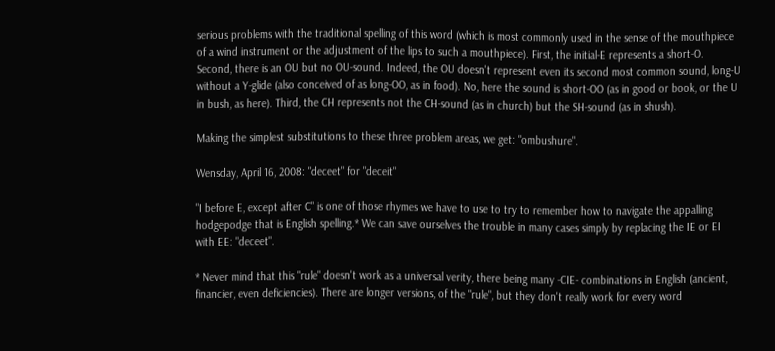serious problems with the traditional spelling of this word (which is most commonly used in the sense of the mouthpiece of a wind instrument or the adjustment of the lips to such a mouthpiece). First, the initial-E represents a short-O. Second, there is an OU but no OU-sound. Indeed, the OU doesn't represent even its second most common sound, long-U without a Y-glide (also conceived of as long-OO, as in food). No, here the sound is short-OO (as in good or book, or the U in bush, as here). Third, the CH represents not the CH-sound (as in church) but the SH-sound (as in shush).

Making the simplest substitutions to these three problem areas, we get: "ombushure".

Wensday, April 16, 2008: "deceet" for "deceit"

"I before E, except after C" is one of those rhymes we have to use to try to remember how to navigate the appalling hodgepodge that is English spelling.* We can save ourselves the trouble in many cases simply by replacing the IE or EI with EE: "deceet".

* Never mind that this "rule" doesn't work as a universal verity, there being many -CIE- combinations in English (ancient, financier, even deficiencies). There are longer versions, of the "rule", but they don't really work for every word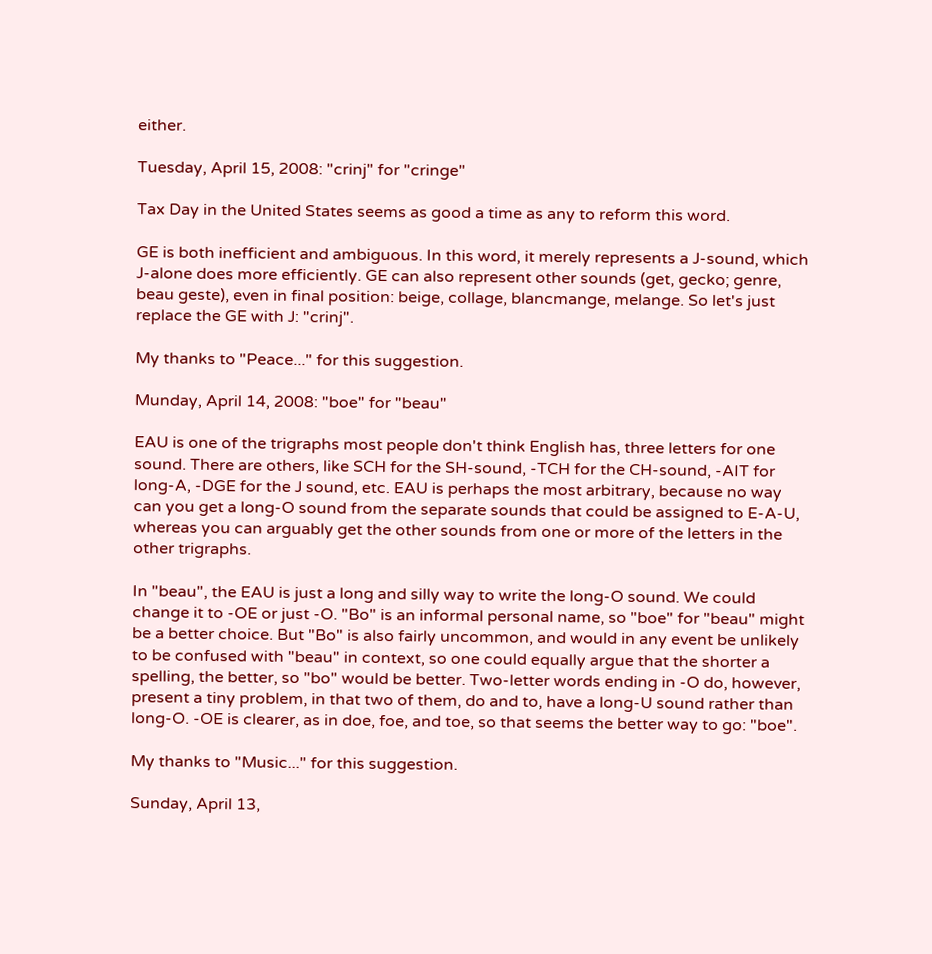either.

Tuesday, April 15, 2008: "crinj" for "cringe"

Tax Day in the United States seems as good a time as any to reform this word.

GE is both inefficient and ambiguous. In this word, it merely represents a J-sound, which J-alone does more efficiently. GE can also represent other sounds (get, gecko; genre, beau geste), even in final position: beige, collage, blancmange, melange. So let's just replace the GE with J: "crinj".

My thanks to "Peace..." for this suggestion.

Munday, April 14, 2008: "boe" for "beau"

EAU is one of the trigraphs most people don't think English has, three letters for one sound. There are others, like SCH for the SH-sound, -TCH for the CH-sound, -AIT for long-A, -DGE for the J sound, etc. EAU is perhaps the most arbitrary, because no way can you get a long-O sound from the separate sounds that could be assigned to E-A-U, whereas you can arguably get the other sounds from one or more of the letters in the other trigraphs.

In "beau", the EAU is just a long and silly way to write the long-O sound. We could change it to -OE or just -O. "Bo" is an informal personal name, so "boe" for "beau" might be a better choice. But "Bo" is also fairly uncommon, and would in any event be unlikely to be confused with "beau" in context, so one could equally argue that the shorter a spelling, the better, so "bo" would be better. Two-letter words ending in -O do, however, present a tiny problem, in that two of them, do and to, have a long-U sound rather than long-O. -OE is clearer, as in doe, foe, and toe, so that seems the better way to go: "boe".

My thanks to "Music..." for this suggestion.

Sunday, April 13,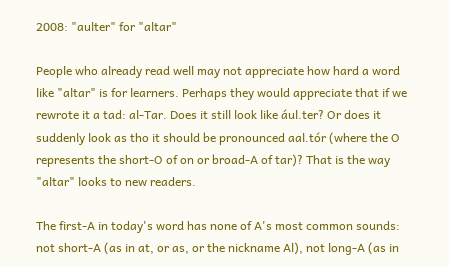2008: "aulter" for "altar"

People who already read well may not appreciate how hard a word like "altar" is for learners. Perhaps they would appreciate that if we rewrote it a tad: al-Tar. Does it still look like ául.ter? Or does it suddenly look as tho it should be pronounced aal.tór (where the O represents the short-O of on or broad-A of tar)? That is the way "altar" looks to new readers.

The first-A in today's word has none of A's most common sounds: not short-A (as in at, or as, or the nickname Al), not long-A (as in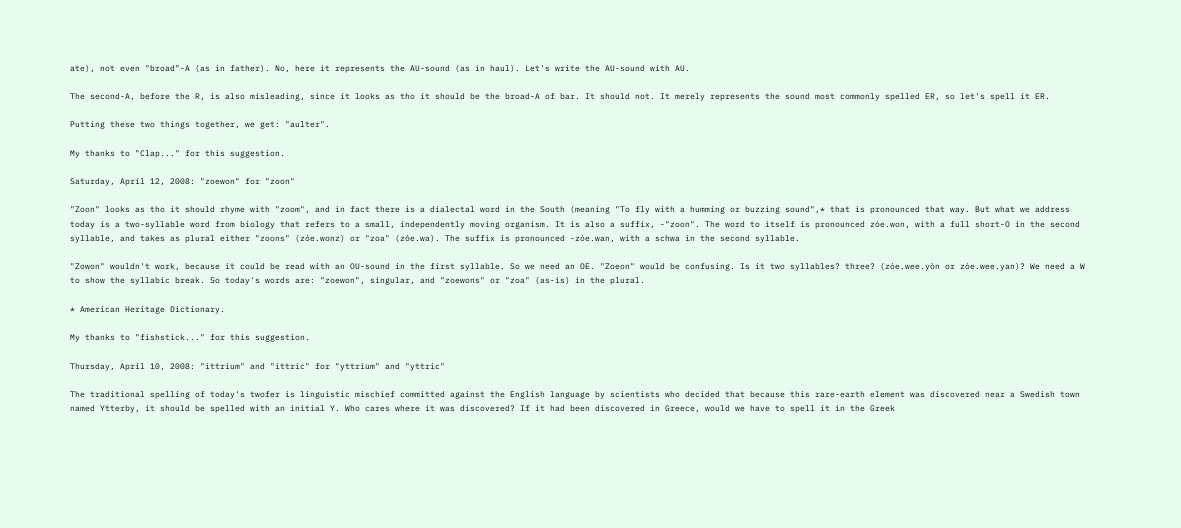ate), not even "broad"-A (as in father). No, here it represents the AU-sound (as in haul). Let's write the AU-sound with AU.

The second-A, before the R, is also misleading, since it looks as tho it should be the broad-A of bar. It should not. It merely represents the sound most commonly spelled ER, so let's spell it ER.

Putting these two things together, we get: "aulter".

My thanks to "Clap..." for this suggestion.

Saturday, April 12, 2008: "zoewon" for "zoon"

"Zoon" looks as tho it should rhyme with "zoom", and in fact there is a dialectal word in the South (meaning "To fly with a humming or buzzing sound",* that is pronounced that way. But what we address today is a two-syllable word from biology that refers to a small, independently moving organism. It is also a suffix, -"zoon". The word to itself is pronounced zóe.won, with a full short-O in the second syllable, and takes as plural either "zoons" (zóe.wonz) or "zoa" (zóe.wa). The suffix is pronounced -zóe.wan, with a schwa in the second syllable.

"Zowon" wouldn't work, because it could be read with an OU-sound in the first syllable. So we need an OE. "Zoeon" would be confusing. Is it two syllables? three? (zóe.wee.yòn or zóe.wee.yan)? We need a W to show the syllabic break. So today's words are: "zoewon", singular, and "zoewons" or "zoa" (as-is) in the plural.

* American Heritage Dictionary.

My thanks to "fishstick..." for this suggestion.

Thursday, April 10, 2008: "ittrium" and "ittric" for "yttrium" and "yttric"

The traditional spelling of today's twofer is linguistic mischief committed against the English language by scientists who decided that because this rare-earth element was discovered near a Swedish town named Ytterby, it should be spelled with an initial Y. Who cares where it was discovered? If it had been discovered in Greece, would we have to spell it in the Greek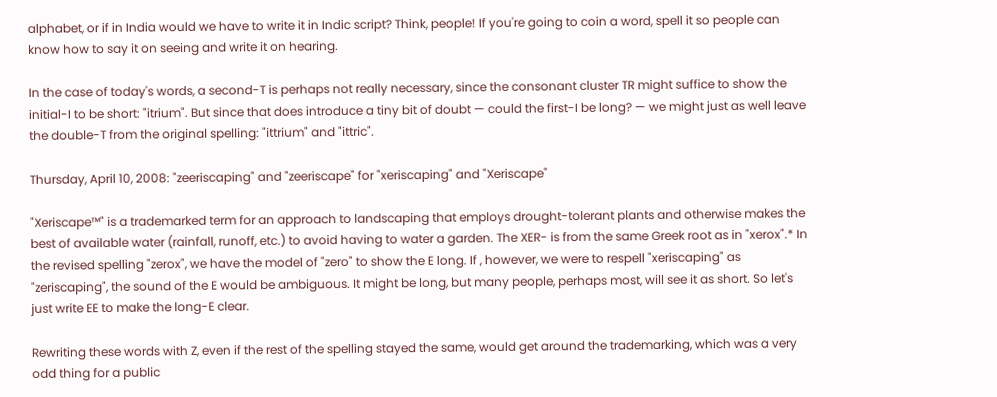alphabet, or if in India would we have to write it in Indic script? Think, people! If you're going to coin a word, spell it so people can know how to say it on seeing and write it on hearing.

In the case of today's words, a second-T is perhaps not really necessary, since the consonant cluster TR might suffice to show the initial-I to be short: "itrium". But since that does introduce a tiny bit of doubt — could the first-I be long? — we might just as well leave the double-T from the original spelling: "ittrium" and "ittric".

Thursday, April 10, 2008: "zeeriscaping" and "zeeriscape" for "xeriscaping" and "Xeriscape"

"Xeriscape™" is a trademarked term for an approach to landscaping that employs drought-tolerant plants and otherwise makes the best of available water (rainfall, runoff, etc.) to avoid having to water a garden. The XER- is from the same Greek root as in "xerox".* In the revised spelling "zerox", we have the model of "zero" to show the E long. If , however, we were to respell "xeriscaping" as "zeriscaping", the sound of the E would be ambiguous. It might be long, but many people, perhaps most, will see it as short. So let's just write EE to make the long-E clear.

Rewriting these words with Z, even if the rest of the spelling stayed the same, would get around the trademarking, which was a very odd thing for a public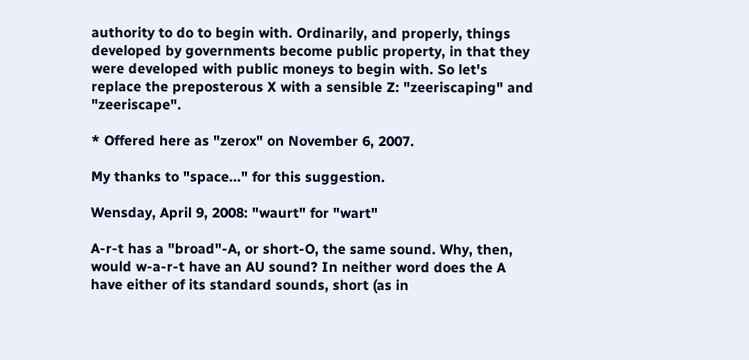authority to do to begin with. Ordinarily, and properly, things developed by governments become public property, in that they were developed with public moneys to begin with. So let's replace the preposterous X with a sensible Z: "zeeriscaping" and "zeeriscape".

* Offered here as "zerox" on November 6, 2007.

My thanks to "space..." for this suggestion.

Wensday, April 9, 2008: "waurt" for "wart"

A-r-t has a "broad"-A, or short-O, the same sound. Why, then, would w-a-r-t have an AU sound? In neither word does the A have either of its standard sounds, short (as in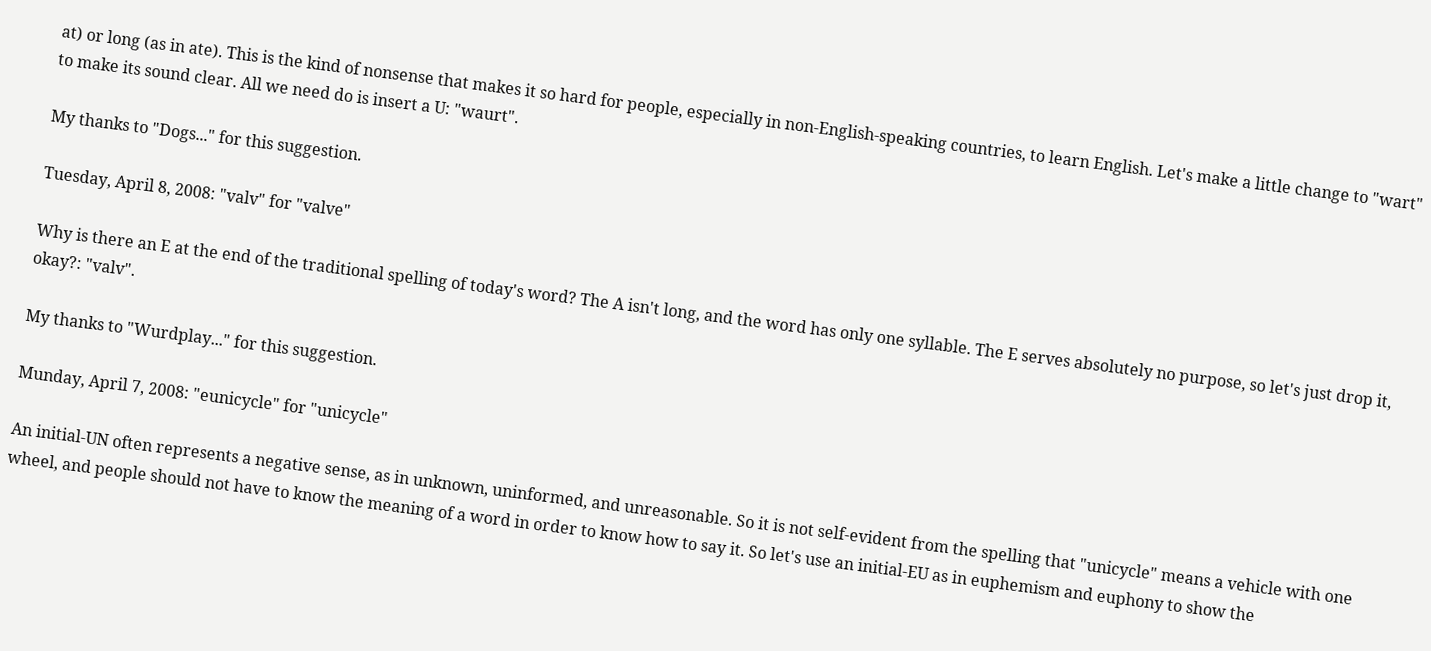at) or long (as in ate). This is the kind of nonsense that makes it so hard for people, especially in non-English-speaking countries, to learn English. Let's make a little change to "wart" to make its sound clear. All we need do is insert a U: "waurt".

My thanks to "Dogs..." for this suggestion.

Tuesday, April 8, 2008: "valv" for "valve"

Why is there an E at the end of the traditional spelling of today's word? The A isn't long, and the word has only one syllable. The E serves absolutely no purpose, so let's just drop it, okay?: "valv".

My thanks to "Wurdplay..." for this suggestion.

Munday, April 7, 2008: "eunicycle" for "unicycle"

An initial-UN often represents a negative sense, as in unknown, uninformed, and unreasonable. So it is not self-evident from the spelling that "unicycle" means a vehicle with one wheel, and people should not have to know the meaning of a word in order to know how to say it. So let's use an initial-EU as in euphemism and euphony to show the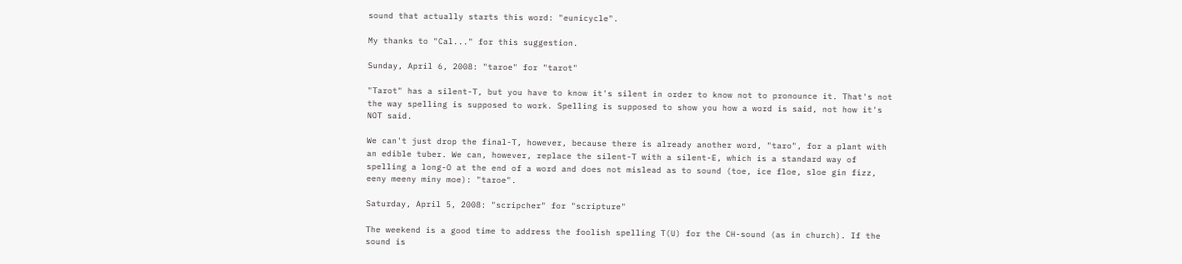sound that actually starts this word: "eunicycle".

My thanks to "Cal..." for this suggestion.

Sunday, April 6, 2008: "taroe" for "tarot"

"Tarot" has a silent-T, but you have to know it's silent in order to know not to pronounce it. That's not the way spelling is supposed to work. Spelling is supposed to show you how a word is said, not how it's NOT said.

We can't just drop the final-T, however, because there is already another word, "taro", for a plant with an edible tuber. We can, however, replace the silent-T with a silent-E, which is a standard way of spelling a long-O at the end of a word and does not mislead as to sound (toe, ice floe, sloe gin fizz, eeny meeny miny moe): "taroe".

Saturday, April 5, 2008: "scripcher" for "scripture"

The weekend is a good time to address the foolish spelling T(U) for the CH-sound (as in church). If the sound is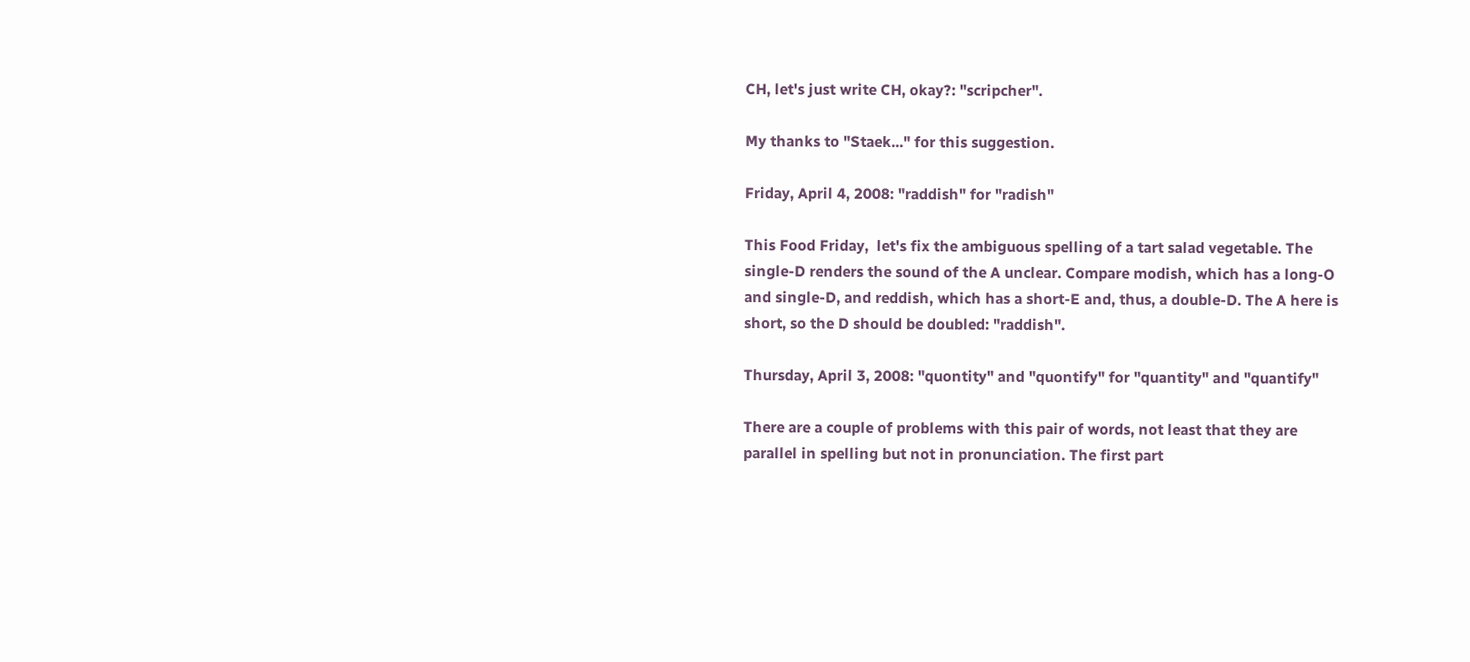CH, let's just write CH, okay?: "scripcher".

My thanks to "Staek..." for this suggestion.

Friday, April 4, 2008: "raddish" for "radish"

This Food Friday,  let's fix the ambiguous spelling of a tart salad vegetable. The single-D renders the sound of the A unclear. Compare modish, which has a long-O and single-D, and reddish, which has a short-E and, thus, a double-D. The A here is short, so the D should be doubled: "raddish".

Thursday, April 3, 2008: "quontity" and "quontify" for "quantity" and "quantify"

There are a couple of problems with this pair of words, not least that they are parallel in spelling but not in pronunciation. The first part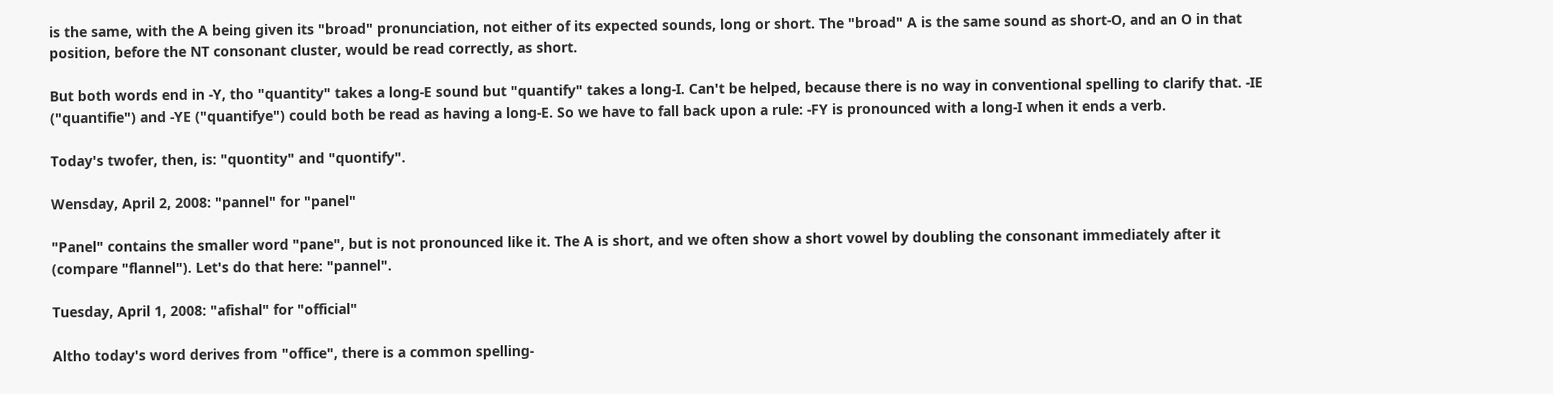is the same, with the A being given its "broad" pronunciation, not either of its expected sounds, long or short. The "broad" A is the same sound as short-O, and an O in that position, before the NT consonant cluster, would be read correctly, as short.

But both words end in -Y, tho "quantity" takes a long-E sound but "quantify" takes a long-I. Can't be helped, because there is no way in conventional spelling to clarify that. -IE ("quantifie") and -YE ("quantifye") could both be read as having a long-E. So we have to fall back upon a rule: -FY is pronounced with a long-I when it ends a verb.

Today's twofer, then, is: "quontity" and "quontify".

Wensday, April 2, 2008: "pannel" for "panel"

"Panel" contains the smaller word "pane", but is not pronounced like it. The A is short, and we often show a short vowel by doubling the consonant immediately after it (compare "flannel"). Let's do that here: "pannel".

Tuesday, April 1, 2008: "afishal" for "official"

Altho today's word derives from "office", there is a common spelling-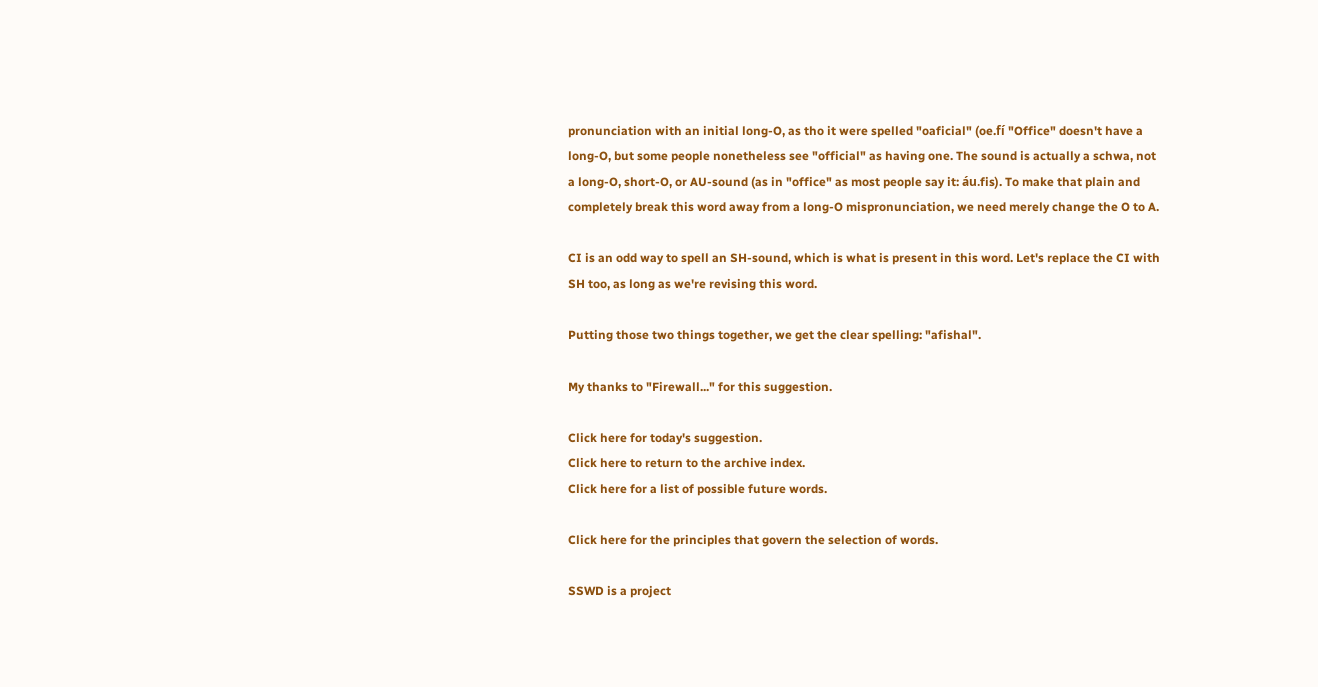pronunciation with an initial long-O, as tho it were spelled "oaficial" (oe.fí "Office" doesn't have a long-O, but some people nonetheless see "official" as having one. The sound is actually a schwa, not a long-O, short-O, or AU-sound (as in "office" as most people say it: áu.fis). To make that plain and completely break this word away from a long-O mispronunciation, we need merely change the O to A.

CI is an odd way to spell an SH-sound, which is what is present in this word. Let's replace the CI with SH too, as long as we're revising this word.

Putting those two things together, we get the clear spelling: "afishal".

My thanks to "Firewall..." for this suggestion.

Click here for today's suggestion.
Click here to return to the archive index.
Click here for a list of possible future words.

Click here for the principles that govern the selection of words.

SSWD is a project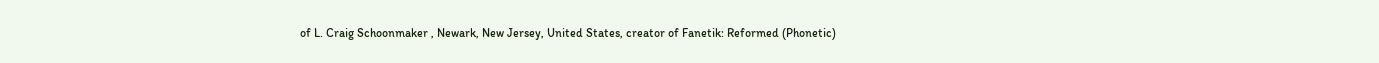of L. Craig Schoonmaker , Newark, New Jersey, United States, creator of Fanetik: Reformed (Phonetic)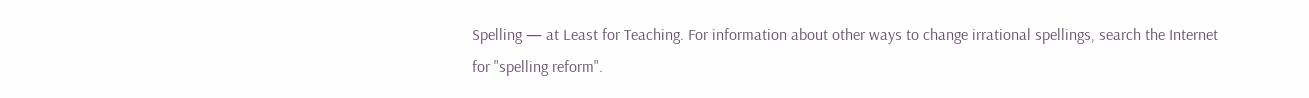Spelling — at Least for Teaching. For information about other ways to change irrational spellings, search the Internet for "spelling reform".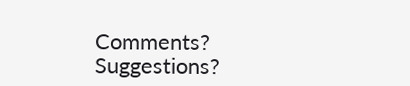Comments? Suggestions?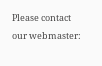Please contact our webmaster: